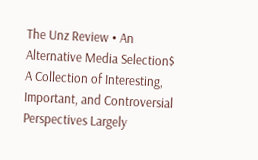The Unz Review • An Alternative Media Selection$
A Collection of Interesting, Important, and Controversial Perspectives Largely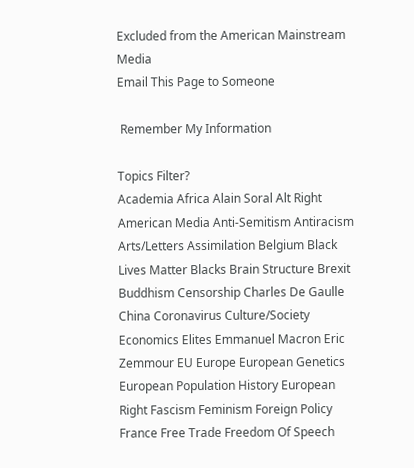Excluded from the American Mainstream Media
Email This Page to Someone

 Remember My Information

Topics Filter?
Academia Africa Alain Soral Alt Right American Media Anti-Semitism Antiracism Arts/Letters Assimilation Belgium Black Lives Matter Blacks Brain Structure Brexit Buddhism Censorship Charles De Gaulle China Coronavirus Culture/Society Economics Elites Emmanuel Macron Eric Zemmour EU Europe European Genetics European Population History European Right Fascism Feminism Foreign Policy France Free Trade Freedom Of Speech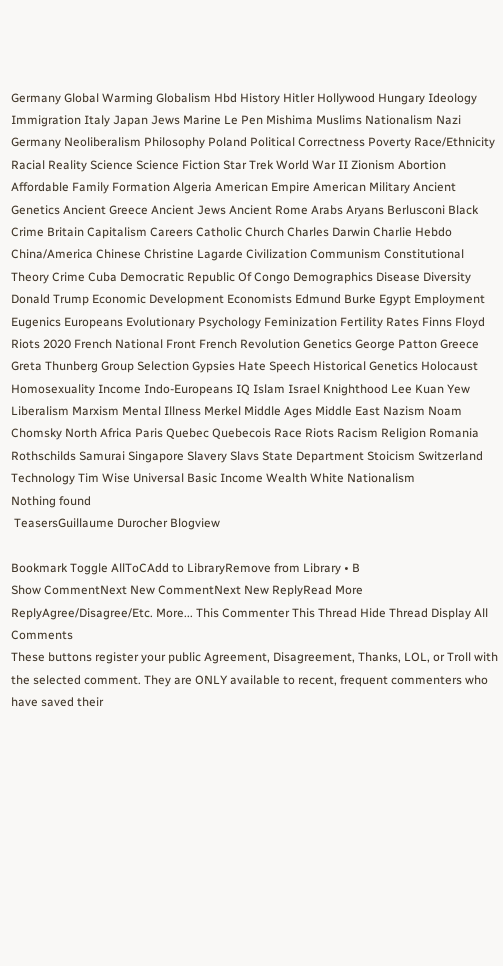Germany Global Warming Globalism Hbd History Hitler Hollywood Hungary Ideology Immigration Italy Japan Jews Marine Le Pen Mishima Muslims Nationalism Nazi Germany Neoliberalism Philosophy Poland Political Correctness Poverty Race/Ethnicity Racial Reality Science Science Fiction Star Trek World War II Zionism Abortion Affordable Family Formation Algeria American Empire American Military Ancient Genetics Ancient Greece Ancient Jews Ancient Rome Arabs Aryans Berlusconi Black Crime Britain Capitalism Careers Catholic Church Charles Darwin Charlie Hebdo China/America Chinese Christine Lagarde Civilization Communism Constitutional Theory Crime Cuba Democratic Republic Of Congo Demographics Disease Diversity Donald Trump Economic Development Economists Edmund Burke Egypt Employment Eugenics Europeans Evolutionary Psychology Feminization Fertility Rates Finns Floyd Riots 2020 French National Front French Revolution Genetics George Patton Greece Greta Thunberg Group Selection Gypsies Hate Speech Historical Genetics Holocaust Homosexuality Income Indo-Europeans IQ Islam Israel Knighthood Lee Kuan Yew Liberalism Marxism Mental Illness Merkel Middle Ages Middle East Nazism Noam Chomsky North Africa Paris Quebec Quebecois Race Riots Racism Religion Romania Rothschilds Samurai Singapore Slavery Slavs State Department Stoicism Switzerland Technology Tim Wise Universal Basic Income Wealth White Nationalism
Nothing found
 TeasersGuillaume Durocher Blogview

Bookmark Toggle AllToCAdd to LibraryRemove from Library • B
Show CommentNext New CommentNext New ReplyRead More
ReplyAgree/Disagree/Etc. More... This Commenter This Thread Hide Thread Display All Comments
These buttons register your public Agreement, Disagreement, Thanks, LOL, or Troll with the selected comment. They are ONLY available to recent, frequent commenters who have saved their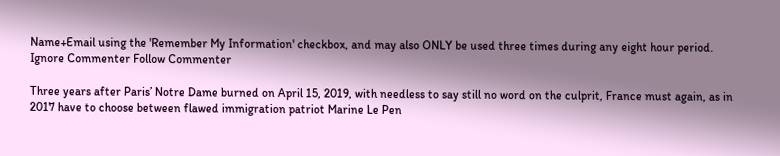Name+Email using the 'Remember My Information' checkbox, and may also ONLY be used three times during any eight hour period.
Ignore Commenter Follow Commenter

Three years after Paris’ Notre Dame burned on April 15, 2019, with needless to say still no word on the culprit, France must again, as in 2017 have to choose between flawed immigration patriot Marine Le Pen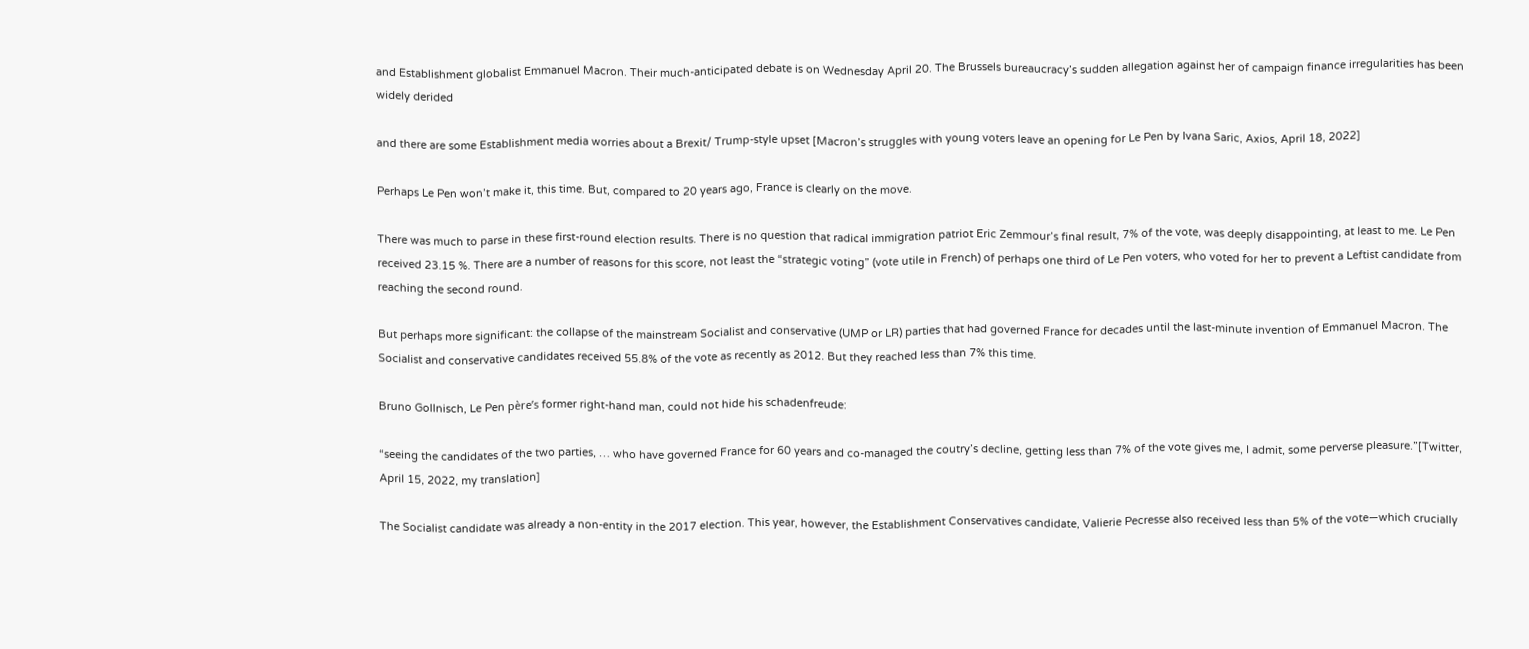and Establishment globalist Emmanuel Macron. Their much-anticipated debate is on Wednesday April 20. The Brussels bureaucracy’s sudden allegation against her of campaign finance irregularities has been widely derided

and there are some Establishment media worries about a Brexit/ Trump-style upset [Macron’s struggles with young voters leave an opening for Le Pen by Ivana Saric, Axios, April 18, 2022]

Perhaps Le Pen won’t make it, this time. But, compared to 20 years ago, France is clearly on the move.

There was much to parse in these first-round election results. There is no question that radical immigration patriot Eric Zemmour’s final result, 7% of the vote, was deeply disappointing, at least to me. Le Pen received 23.15 %. There are a number of reasons for this score, not least the “strategic voting” (vote utile in French) of perhaps one third of Le Pen voters, who voted for her to prevent a Leftist candidate from reaching the second round.

But perhaps more significant: the collapse of the mainstream Socialist and conservative (UMP or LR) parties that had governed France for decades until the last-minute invention of Emmanuel Macron. The Socialist and conservative candidates received 55.8% of the vote as recently as 2012. But they reached less than 7% this time.

Bruno Gollnisch, Le Pen père’s former right-hand man, could not hide his schadenfreude:

“seeing the candidates of the two parties, … who have governed France for 60 years and co-managed the coutry’s decline, getting less than 7% of the vote gives me, I admit, some perverse pleasure.”[Twitter, April 15, 2022, my translation]

The Socialist candidate was already a non-entity in the 2017 election. This year, however, the Establishment Conservatives candidate, Valierie Pecresse also received less than 5% of the vote—which crucially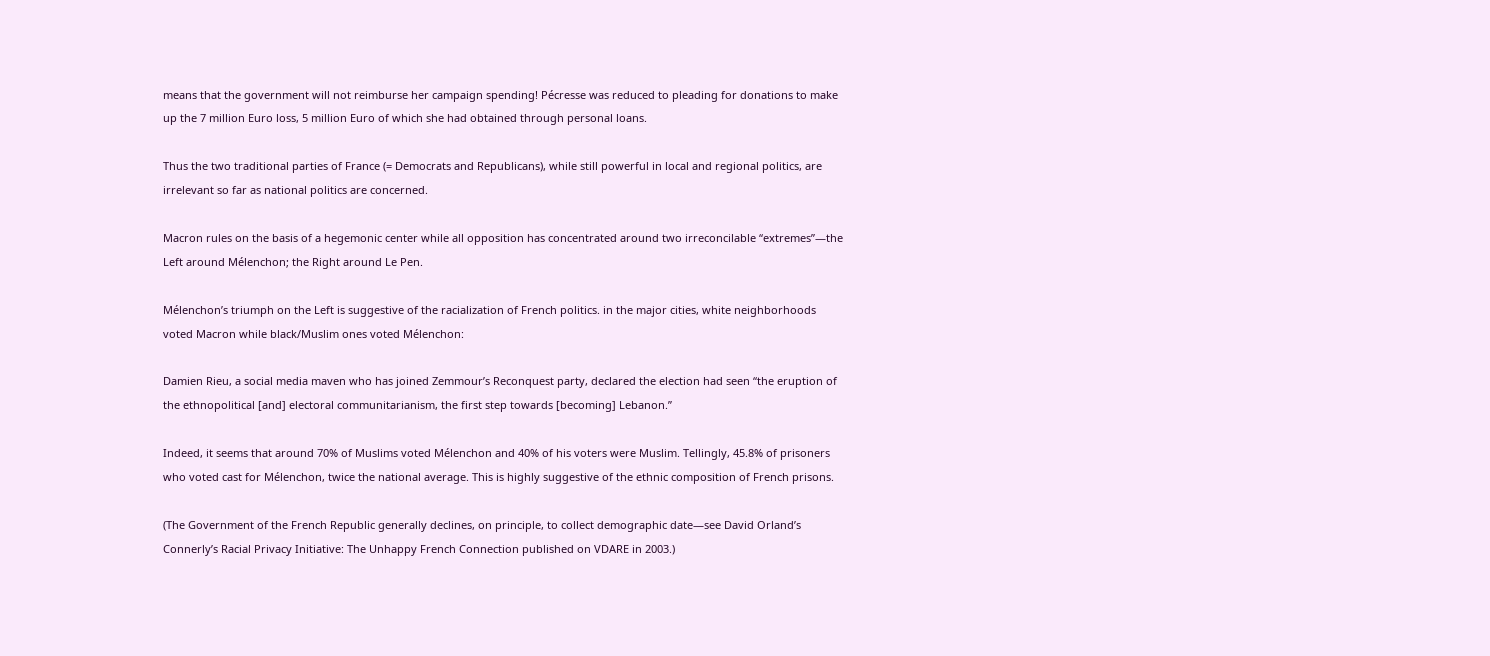means that the government will not reimburse her campaign spending! Pécresse was reduced to pleading for donations to make up the 7 million Euro loss, 5 million Euro of which she had obtained through personal loans.

Thus the two traditional parties of France (= Democrats and Republicans), while still powerful in local and regional politics, are irrelevant so far as national politics are concerned.

Macron rules on the basis of a hegemonic center while all opposition has concentrated around two irreconcilable “extremes”—the Left around Mélenchon; the Right around Le Pen.

Mélenchon’s triumph on the Left is suggestive of the racialization of French politics. in the major cities, white neighborhoods voted Macron while black/Muslim ones voted Mélenchon:

Damien Rieu, a social media maven who has joined Zemmour’s Reconquest party, declared the election had seen “the eruption of the ethnopolitical [and] electoral communitarianism, the first step towards [becoming] Lebanon.”

Indeed, it seems that around 70% of Muslims voted Mélenchon and 40% of his voters were Muslim. Tellingly, 45.8% of prisoners who voted cast for Mélenchon, twice the national average. This is highly suggestive of the ethnic composition of French prisons.

(The Government of the French Republic generally declines, on principle, to collect demographic date—see David Orland’s Connerly’s Racial Privacy Initiative: The Unhappy French Connection published on VDARE in 2003.)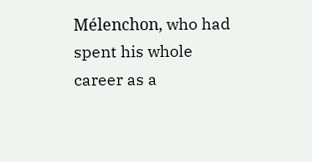Mélenchon, who had spent his whole career as a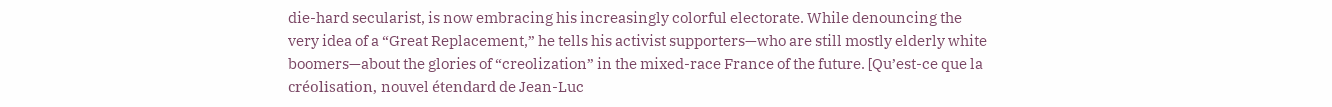die-hard secularist, is now embracing his increasingly colorful electorate. While denouncing the very idea of a “Great Replacement,” he tells his activist supporters—who are still mostly elderly white boomers—about the glories of “creolization” in the mixed-race France of the future. [Qu’est-ce que la créolisation, nouvel étendard de Jean-Luc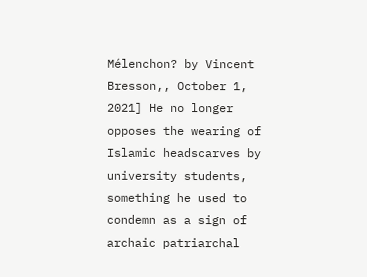Mélenchon? by Vincent Bresson,, October 1, 2021] He no longer opposes the wearing of Islamic headscarves by university students, something he used to condemn as a sign of archaic patriarchal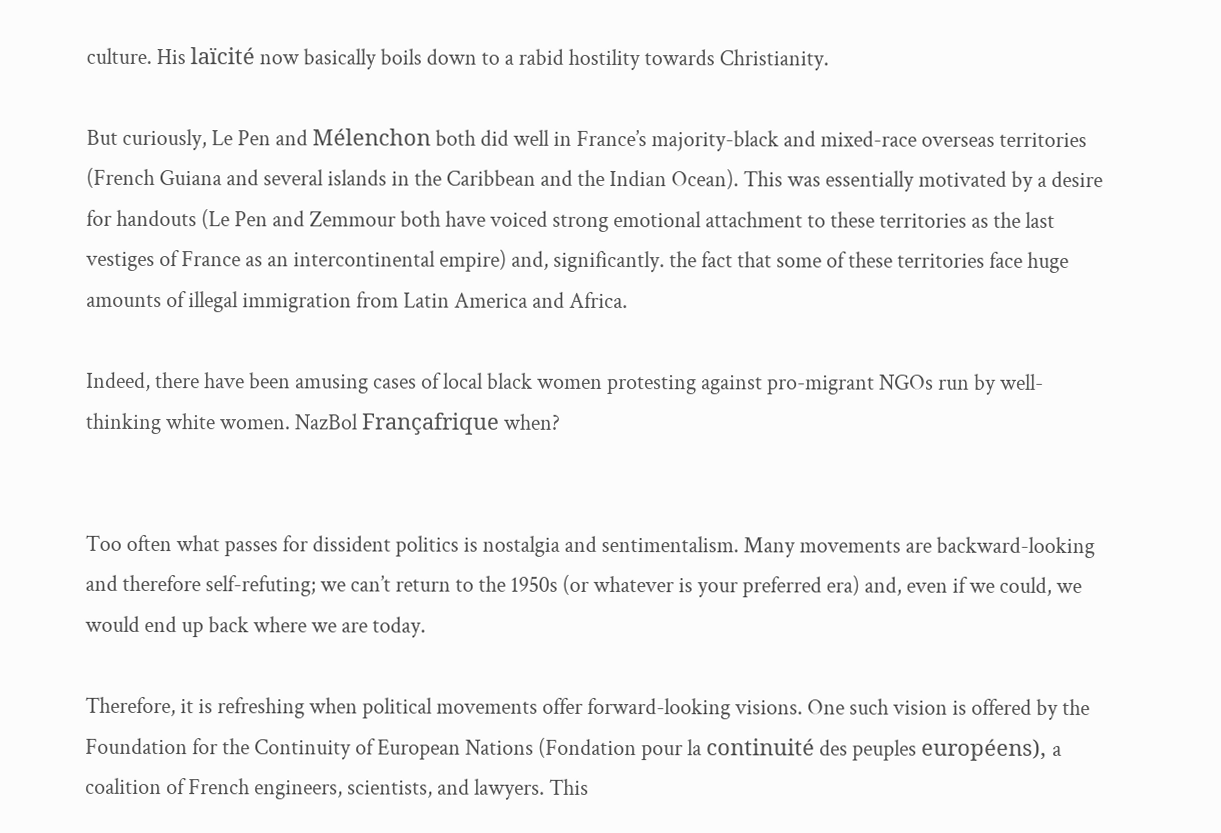culture. His laïcité now basically boils down to a rabid hostility towards Christianity.

But curiously, Le Pen and Mélenchon both did well in France’s majority-black and mixed-race overseas territories (French Guiana and several islands in the Caribbean and the Indian Ocean). This was essentially motivated by a desire for handouts (Le Pen and Zemmour both have voiced strong emotional attachment to these territories as the last vestiges of France as an intercontinental empire) and, significantly. the fact that some of these territories face huge amounts of illegal immigration from Latin America and Africa.

Indeed, there have been amusing cases of local black women protesting against pro-migrant NGOs run by well-thinking white women. NazBol Françafrique when?


Too often what passes for dissident politics is nostalgia and sentimentalism. Many movements are backward-looking and therefore self-refuting; we can’t return to the 1950s (or whatever is your preferred era) and, even if we could, we would end up back where we are today.

Therefore, it is refreshing when political movements offer forward-looking visions. One such vision is offered by the Foundation for the Continuity of European Nations (Fondation pour la continuité des peuples européens), a coalition of French engineers, scientists, and lawyers. This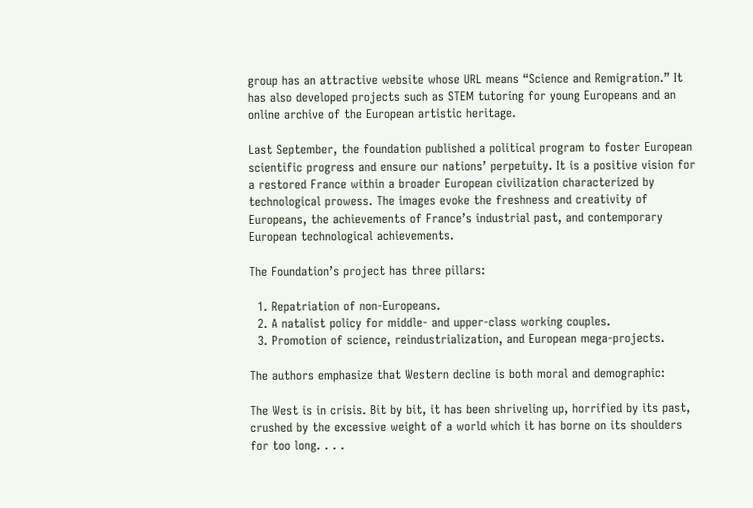group has an attractive website whose URL means “Science and Remigration.” It has also developed projects such as STEM tutoring for young Europeans and an online archive of the European artistic heritage.

Last September, the foundation published a political program to foster European scientific progress and ensure our nations’ perpetuity. It is a positive vision for a restored France within a broader European civilization characterized by technological prowess. The images evoke the freshness and creativity of Europeans, the achievements of France’s industrial past, and contemporary European technological achievements.

The Foundation’s project has three pillars:

  1. Repatriation of non-Europeans.
  2. A natalist policy for middle- and upper-class working couples.
  3. Promotion of science, reindustrialization, and European mega-projects.

The authors emphasize that Western decline is both moral and demographic:

The West is in crisis. Bit by bit, it has been shriveling up, horrified by its past, crushed by the excessive weight of a world which it has borne on its shoulders for too long. . . .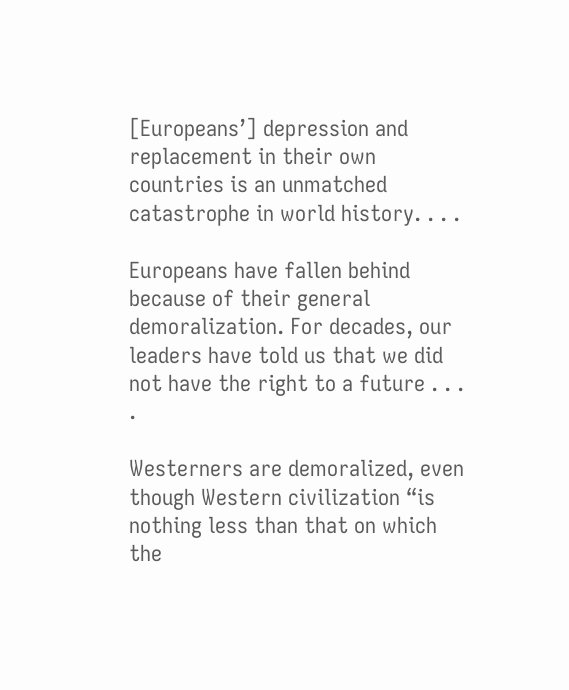[Europeans’] depression and replacement in their own countries is an unmatched catastrophe in world history. . . .

Europeans have fallen behind because of their general demoralization. For decades, our leaders have told us that we did not have the right to a future . . . .

Westerners are demoralized, even though Western civilization “is nothing less than that on which the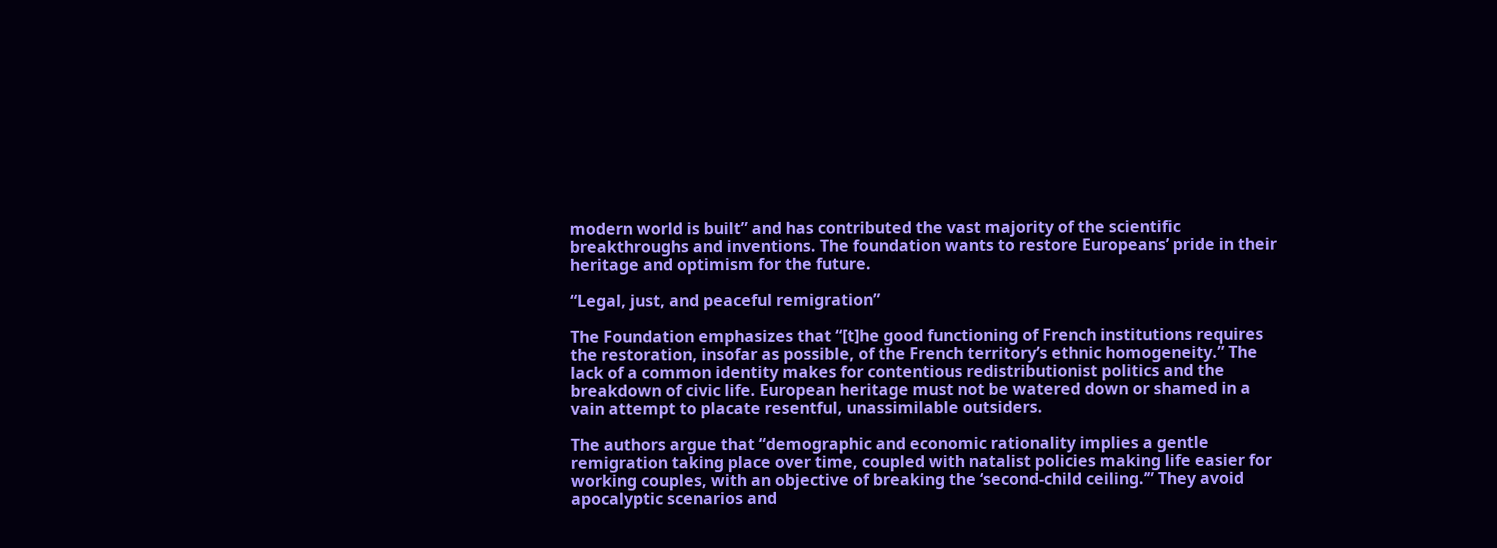modern world is built” and has contributed the vast majority of the scientific breakthroughs and inventions. The foundation wants to restore Europeans’ pride in their heritage and optimism for the future.

“Legal, just, and peaceful remigration”

The Foundation emphasizes that “[t]he good functioning of French institutions requires the restoration, insofar as possible, of the French territory’s ethnic homogeneity.” The lack of a common identity makes for contentious redistributionist politics and the breakdown of civic life. European heritage must not be watered down or shamed in a vain attempt to placate resentful, unassimilable outsiders.

The authors argue that “demographic and economic rationality implies a gentle remigration taking place over time, coupled with natalist policies making life easier for working couples, with an objective of breaking the ‘second-child ceiling.’” They avoid apocalyptic scenarios and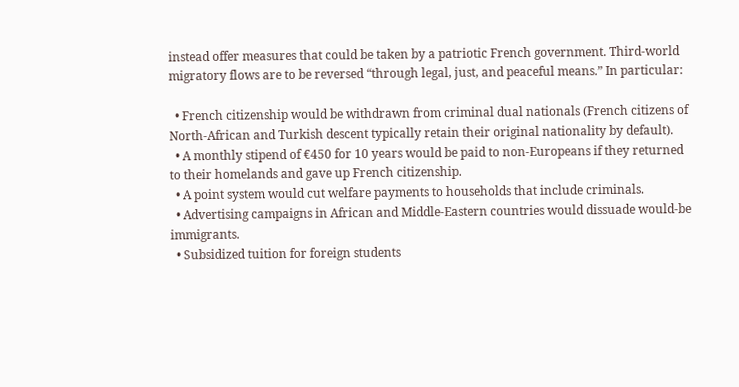instead offer measures that could be taken by a patriotic French government. Third-world migratory flows are to be reversed “through legal, just, and peaceful means.” In particular:

  • French citizenship would be withdrawn from criminal dual nationals (French citizens of North-African and Turkish descent typically retain their original nationality by default).
  • A monthly stipend of €450 for 10 years would be paid to non-Europeans if they returned to their homelands and gave up French citizenship.
  • A point system would cut welfare payments to households that include criminals.
  • Advertising campaigns in African and Middle-Eastern countries would dissuade would-be immigrants.
  • Subsidized tuition for foreign students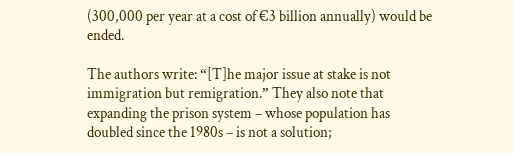(300,000 per year at a cost of €3 billion annually) would be ended.

The authors write: “[T]he major issue at stake is not immigration but remigration.” They also note that expanding the prison system – whose population has doubled since the 1980s – is not a solution;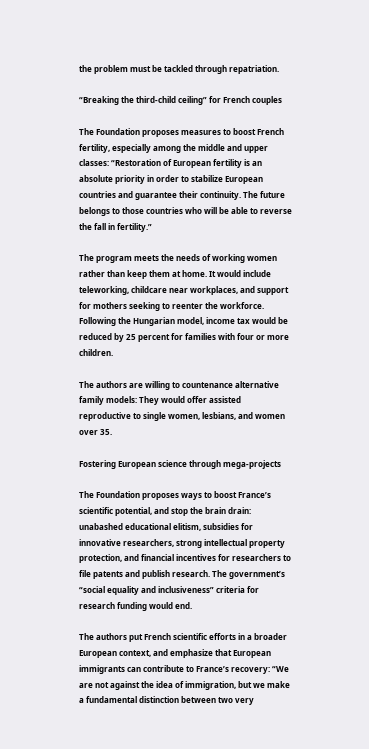the problem must be tackled through repatriation.

“Breaking the third-child ceiling” for French couples

The Foundation proposes measures to boost French fertility, especially among the middle and upper classes: “Restoration of European fertility is an absolute priority in order to stabilize European countries and guarantee their continuity. The future belongs to those countries who will be able to reverse the fall in fertility.”

The program meets the needs of working women rather than keep them at home. It would include teleworking, childcare near workplaces, and support for mothers seeking to reenter the workforce. Following the Hungarian model, income tax would be reduced by 25 percent for families with four or more children.

The authors are willing to countenance alternative family models: They would offer assisted reproductive to single women, lesbians, and women over 35.

Fostering European science through mega-projects

The Foundation proposes ways to boost France’s scientific potential, and stop the brain drain: unabashed educational elitism, subsidies for innovative researchers, strong intellectual property protection, and financial incentives for researchers to file patents and publish research. The government’s “social equality and inclusiveness” criteria for research funding would end.

The authors put French scientific efforts in a broader European context, and emphasize that European immigrants can contribute to France’s recovery: “We are not against the idea of immigration, but we make a fundamental distinction between two very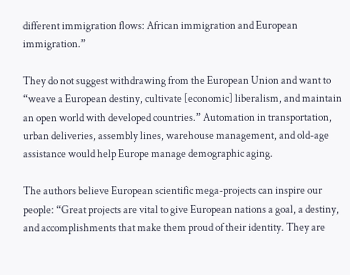different immigration flows: African immigration and European immigration.”

They do not suggest withdrawing from the European Union and want to “weave a European destiny, cultivate [economic] liberalism, and maintain an open world with developed countries.” Automation in transportation, urban deliveries, assembly lines, warehouse management, and old-age assistance would help Europe manage demographic aging.

The authors believe European scientific mega-projects can inspire our people: “Great projects are vital to give European nations a goal, a destiny, and accomplishments that make them proud of their identity. They are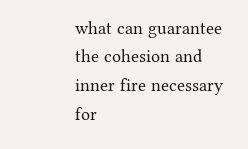what can guarantee the cohesion and inner fire necessary for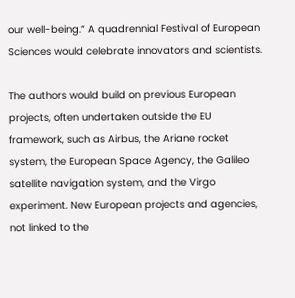our well-being.” A quadrennial Festival of European Sciences would celebrate innovators and scientists.

The authors would build on previous European projects, often undertaken outside the EU framework, such as Airbus, the Ariane rocket system, the European Space Agency, the Galileo satellite navigation system, and the Virgo experiment. New European projects and agencies, not linked to the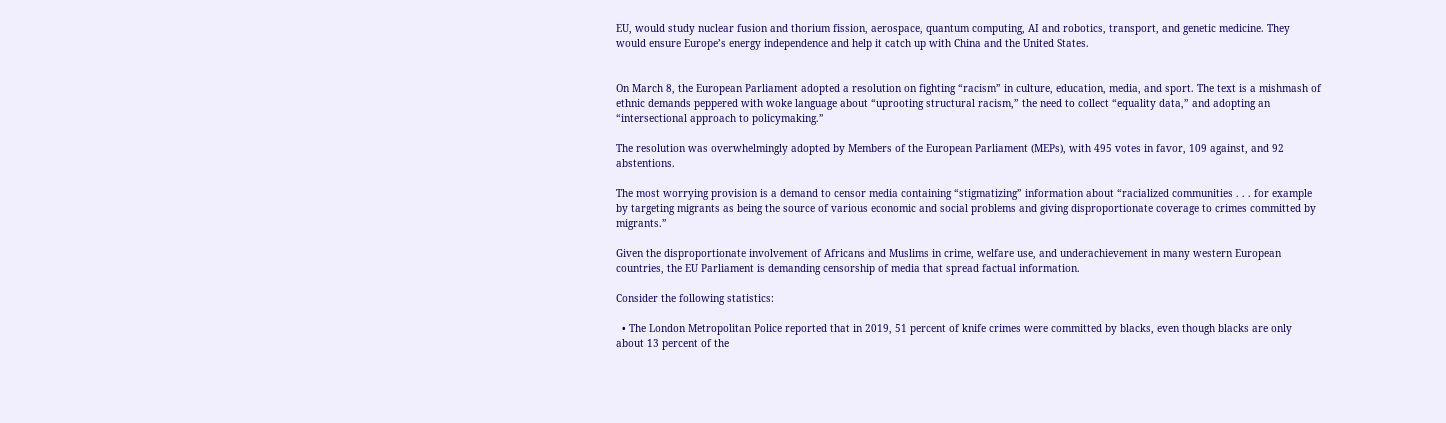EU, would study nuclear fusion and thorium fission, aerospace, quantum computing, AI and robotics, transport, and genetic medicine. They would ensure Europe’s energy independence and help it catch up with China and the United States.


On March 8, the European Parliament adopted a resolution on fighting “racism” in culture, education, media, and sport. The text is a mishmash of ethnic demands peppered with woke language about “uprooting structural racism,” the need to collect “equality data,” and adopting an “intersectional approach to policymaking.”

The resolution was overwhelmingly adopted by Members of the European Parliament (MEPs), with 495 votes in favor, 109 against, and 92 abstentions.

The most worrying provision is a demand to censor media containing “stigmatizing” information about “racialized communities . . . for example by targeting migrants as being the source of various economic and social problems and giving disproportionate coverage to crimes committed by migrants.”

Given the disproportionate involvement of Africans and Muslims in crime, welfare use, and underachievement in many western European countries, the EU Parliament is demanding censorship of media that spread factual information.

Consider the following statistics:

  • The London Metropolitan Police reported that in 2019, 51 percent of knife crimes were committed by blacks, even though blacks are only about 13 percent of the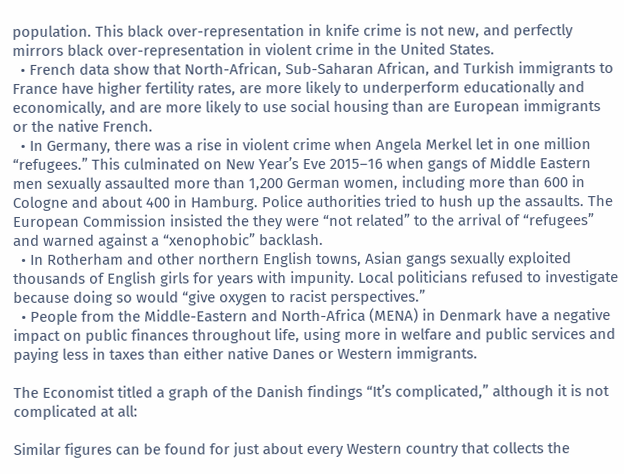population. This black over-representation in knife crime is not new, and perfectly mirrors black over-representation in violent crime in the United States.
  • French data show that North-African, Sub-Saharan African, and Turkish immigrants to France have higher fertility rates, are more likely to underperform educationally and economically, and are more likely to use social housing than are European immigrants or the native French.
  • In Germany, there was a rise in violent crime when Angela Merkel let in one million “refugees.” This culminated on New Year’s Eve 2015–16 when gangs of Middle Eastern men sexually assaulted more than 1,200 German women, including more than 600 in Cologne and about 400 in Hamburg. Police authorities tried to hush up the assaults. The European Commission insisted the they were “not related” to the arrival of “refugees” and warned against a “xenophobic” backlash.
  • In Rotherham and other northern English towns, Asian gangs sexually exploited thousands of English girls for years with impunity. Local politicians refused to investigate because doing so would “give oxygen to racist perspectives.”
  • People from the Middle-Eastern and North-Africa (MENA) in Denmark have a negative impact on public finances throughout life, using more in welfare and public services and paying less in taxes than either native Danes or Western immigrants.

The Economist titled a graph of the Danish findings “It’s complicated,” although it is not complicated at all:

Similar figures can be found for just about every Western country that collects the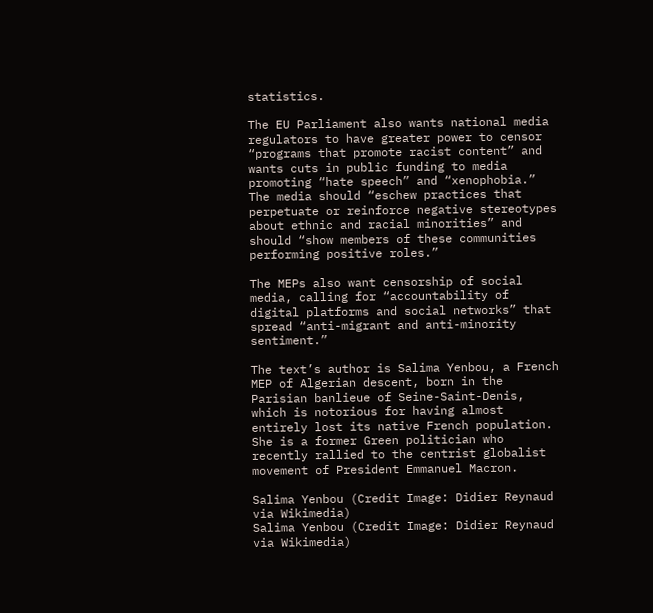statistics.

The EU Parliament also wants national media regulators to have greater power to censor “programs that promote racist content” and wants cuts in public funding to media promoting “hate speech” and “xenophobia.” The media should “eschew practices that perpetuate or reinforce negative stereotypes about ethnic and racial minorities” and should “show members of these communities performing positive roles.”

The MEPs also want censorship of social media, calling for “accountability of digital platforms and social networks” that spread “anti-migrant and anti-minority sentiment.”

The text’s author is Salima Yenbou, a French MEP of Algerian descent, born in the Parisian banlieue of Seine-Saint-Denis, which is notorious for having almost entirely lost its native French population. She is a former Green politician who recently rallied to the centrist globalist movement of President Emmanuel Macron.

Salima Yenbou (Credit Image: Didier Reynaud via Wikimedia)
Salima Yenbou (Credit Image: Didier Reynaud via Wikimedia)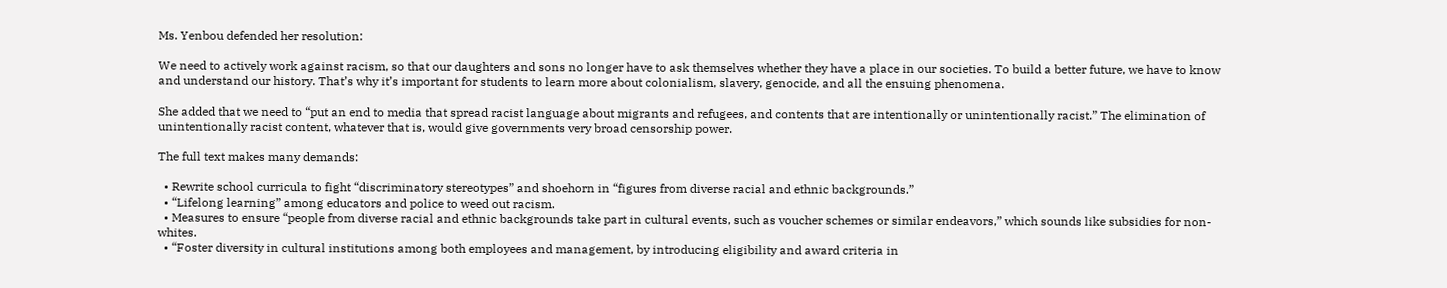Ms. Yenbou defended her resolution:

We need to actively work against racism, so that our daughters and sons no longer have to ask themselves whether they have a place in our societies. To build a better future, we have to know and understand our history. That’s why it’s important for students to learn more about colonialism, slavery, genocide, and all the ensuing phenomena.

She added that we need to “put an end to media that spread racist language about migrants and refugees, and contents that are intentionally or unintentionally racist.” The elimination of unintentionally racist content, whatever that is, would give governments very broad censorship power.

The full text makes many demands:

  • Rewrite school curricula to fight “discriminatory stereotypes” and shoehorn in “figures from diverse racial and ethnic backgrounds.”
  • “Lifelong learning” among educators and police to weed out racism.
  • Measures to ensure “people from diverse racial and ethnic backgrounds take part in cultural events, such as voucher schemes or similar endeavors,” which sounds like subsidies for non-whites.
  • “Foster diversity in cultural institutions among both employees and management, by introducing eligibility and award criteria in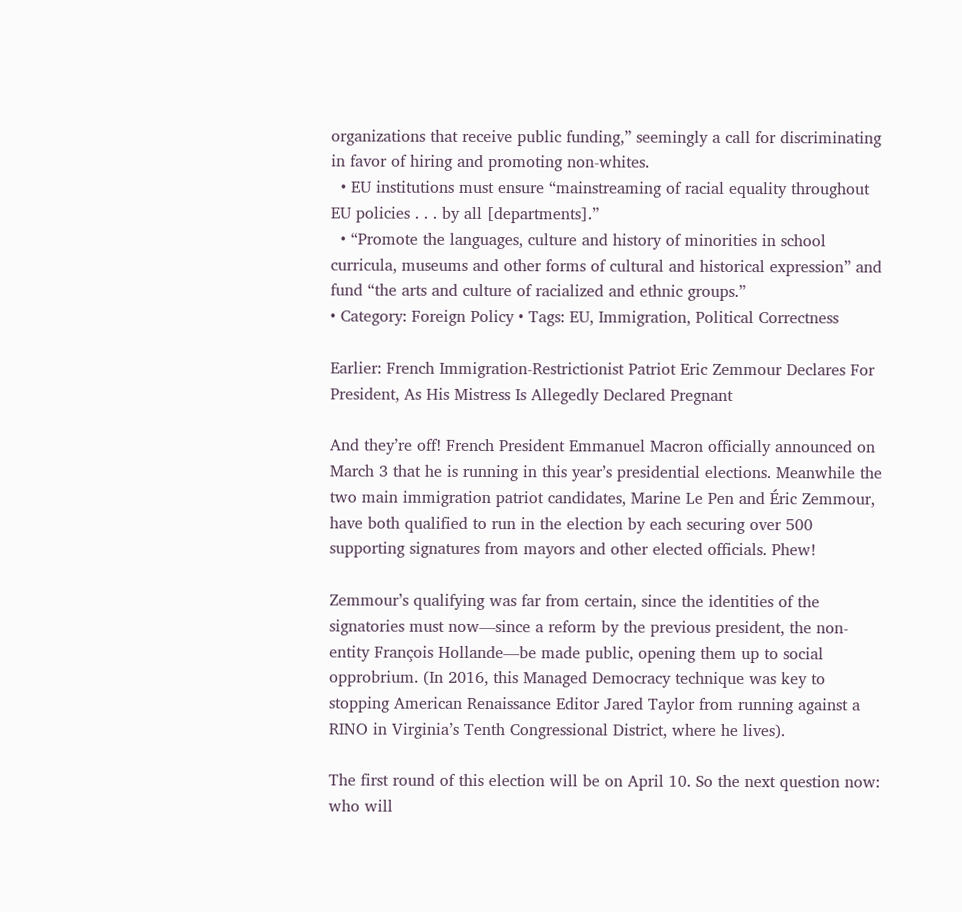organizations that receive public funding,” seemingly a call for discriminating in favor of hiring and promoting non-whites.
  • EU institutions must ensure “mainstreaming of racial equality throughout EU policies . . . by all [departments].”
  • “Promote the languages, culture and history of minorities in school curricula, museums and other forms of cultural and historical expression” and fund “the arts and culture of racialized and ethnic groups.”
• Category: Foreign Policy • Tags: EU, Immigration, Political Correctness

Earlier: French Immigration-Restrictionist Patriot Eric Zemmour Declares For President, As His Mistress Is Allegedly Declared Pregnant

And they’re off! French President Emmanuel Macron officially announced on March 3 that he is running in this year’s presidential elections. Meanwhile the two main immigration patriot candidates, Marine Le Pen and Éric Zemmour, have both qualified to run in the election by each securing over 500 supporting signatures from mayors and other elected officials. Phew!

Zemmour’s qualifying was far from certain, since the identities of the signatories must now—since a reform by the previous president, the non-entity François Hollande—be made public, opening them up to social opprobrium. (In 2016, this Managed Democracy technique was key to stopping American Renaissance Editor Jared Taylor from running against a RINO in Virginia’s Tenth Congressional District, where he lives).

The first round of this election will be on April 10. So the next question now: who will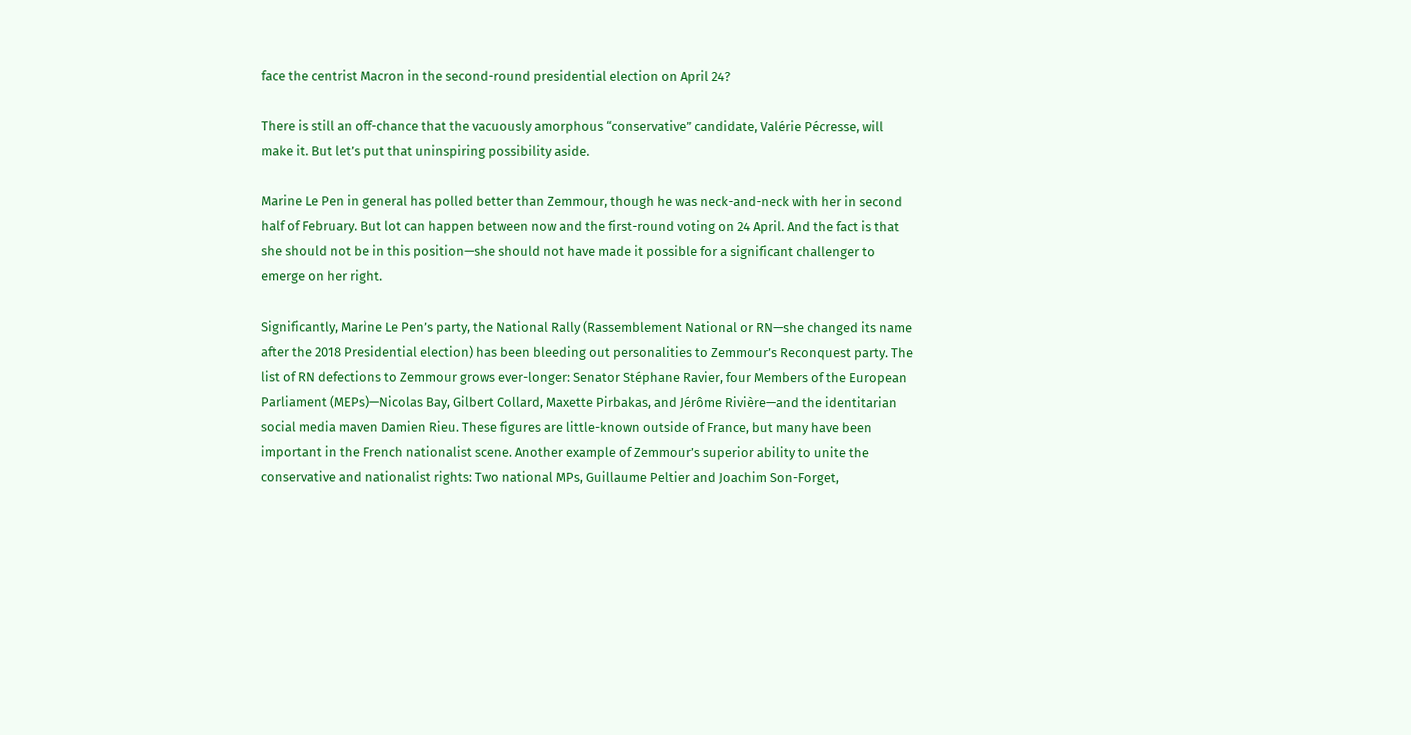face the centrist Macron in the second-round presidential election on April 24?

There is still an off-chance that the vacuously amorphous “conservative” candidate, Valérie Pécresse, will make it. But let’s put that uninspiring possibility aside.

Marine Le Pen in general has polled better than Zemmour, though he was neck-and-neck with her in second half of February. But lot can happen between now and the first-round voting on 24 April. And the fact is that she should not be in this position—she should not have made it possible for a significant challenger to emerge on her right.

Significantly, Marine Le Pen’s party, the National Rally (Rassemblement National or RN—she changed its name after the 2018 Presidential election) has been bleeding out personalities to Zemmour’s Reconquest party. The list of RN defections to Zemmour grows ever-longer: Senator Stéphane Ravier, four Members of the European Parliament (MEPs)—Nicolas Bay, Gilbert Collard, Maxette Pirbakas, and Jérôme Rivière—and the identitarian social media maven Damien Rieu. These figures are little-known outside of France, but many have been important in the French nationalist scene. Another example of Zemmour’s superior ability to unite the conservative and nationalist rights: Two national MPs, Guillaume Peltier and Joachim Son-Forget,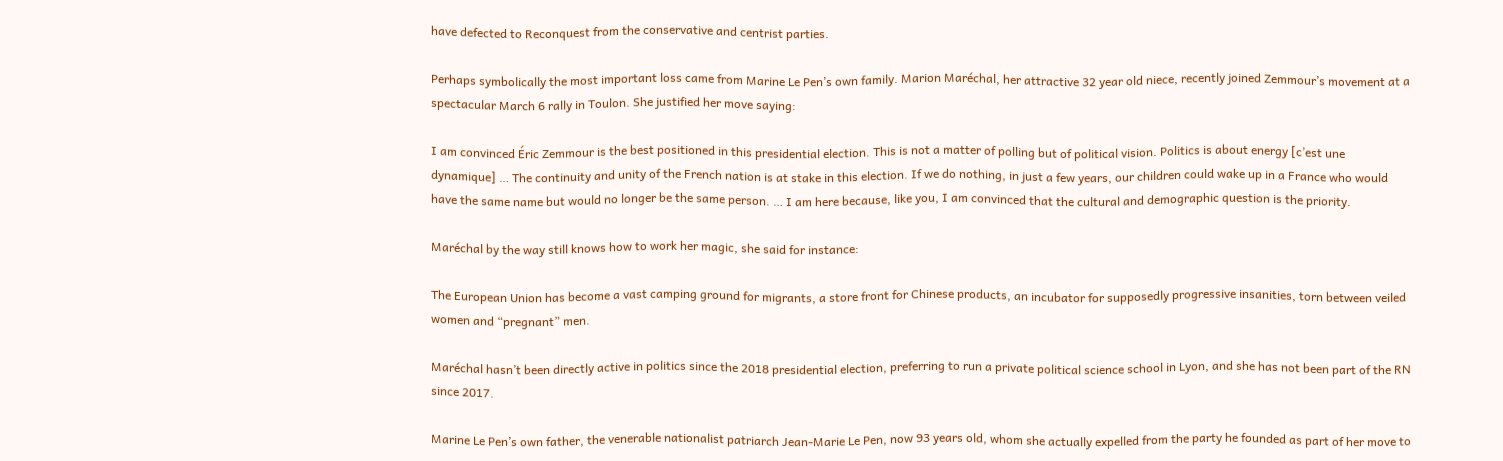have defected to Reconquest from the conservative and centrist parties.

Perhaps symbolically the most important loss came from Marine Le Pen’s own family. Marion Maréchal, her attractive 32 year old niece, recently joined Zemmour’s movement at a spectacular March 6 rally in Toulon. She justified her move saying:

I am convinced Éric Zemmour is the best positioned in this presidential election. This is not a matter of polling but of political vision. Politics is about energy [c’est une dynamique] … The continuity and unity of the French nation is at stake in this election. If we do nothing, in just a few years, our children could wake up in a France who would have the same name but would no longer be the same person. … I am here because, like you, I am convinced that the cultural and demographic question is the priority.

Maréchal by the way still knows how to work her magic, she said for instance:

The European Union has become a vast camping ground for migrants, a store front for Chinese products, an incubator for supposedly progressive insanities, torn between veiled women and “pregnant” men.

Maréchal hasn’t been directly active in politics since the 2018 presidential election, preferring to run a private political science school in Lyon, and she has not been part of the RN since 2017.

Marine Le Pen’s own father, the venerable nationalist patriarch Jean-Marie Le Pen, now 93 years old, whom she actually expelled from the party he founded as part of her move to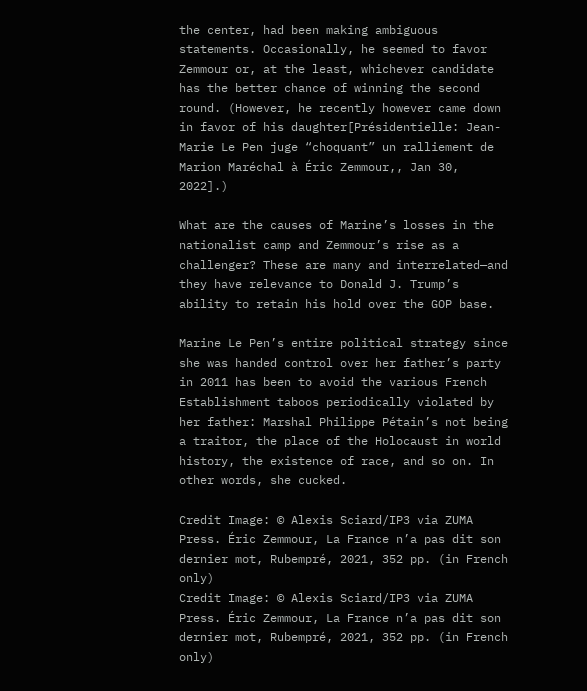the center, had been making ambiguous statements. Occasionally, he seemed to favor Zemmour or, at the least, whichever candidate has the better chance of winning the second round. (However, he recently however came down in favor of his daughter[Présidentielle: Jean-Marie Le Pen juge “choquant” un ralliement de Marion Maréchal à Éric Zemmour,, Jan 30, 2022].)

What are the causes of Marine’s losses in the nationalist camp and Zemmour’s rise as a challenger? These are many and interrelated—and they have relevance to Donald J. Trump’s ability to retain his hold over the GOP base.

Marine Le Pen’s entire political strategy since she was handed control over her father’s party in 2011 has been to avoid the various French Establishment taboos periodically violated by her father: Marshal Philippe Pétain’s not being a traitor, the place of the Holocaust in world history, the existence of race, and so on. In other words, she cucked.

Credit Image: © Alexis Sciard/IP3 via ZUMA Press. Éric Zemmour, La France n’a pas dit son dernier mot, Rubempré, 2021, 352 pp. (in French only)
Credit Image: © Alexis Sciard/IP3 via ZUMA Press. Éric Zemmour, La France n’a pas dit son dernier mot, Rubempré, 2021, 352 pp. (in French only)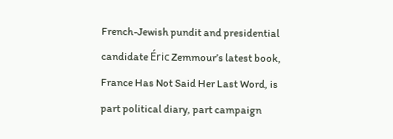French-Jewish pundit and presidential candidate Éric Zemmour’s latest book, France Has Not Said Her Last Word, is part political diary, part campaign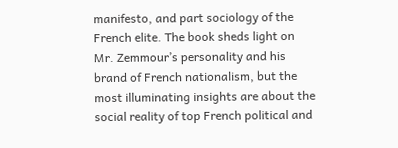manifesto, and part sociology of the French elite. The book sheds light on Mr. Zemmour’s personality and his brand of French nationalism, but the most illuminating insights are about the social reality of top French political and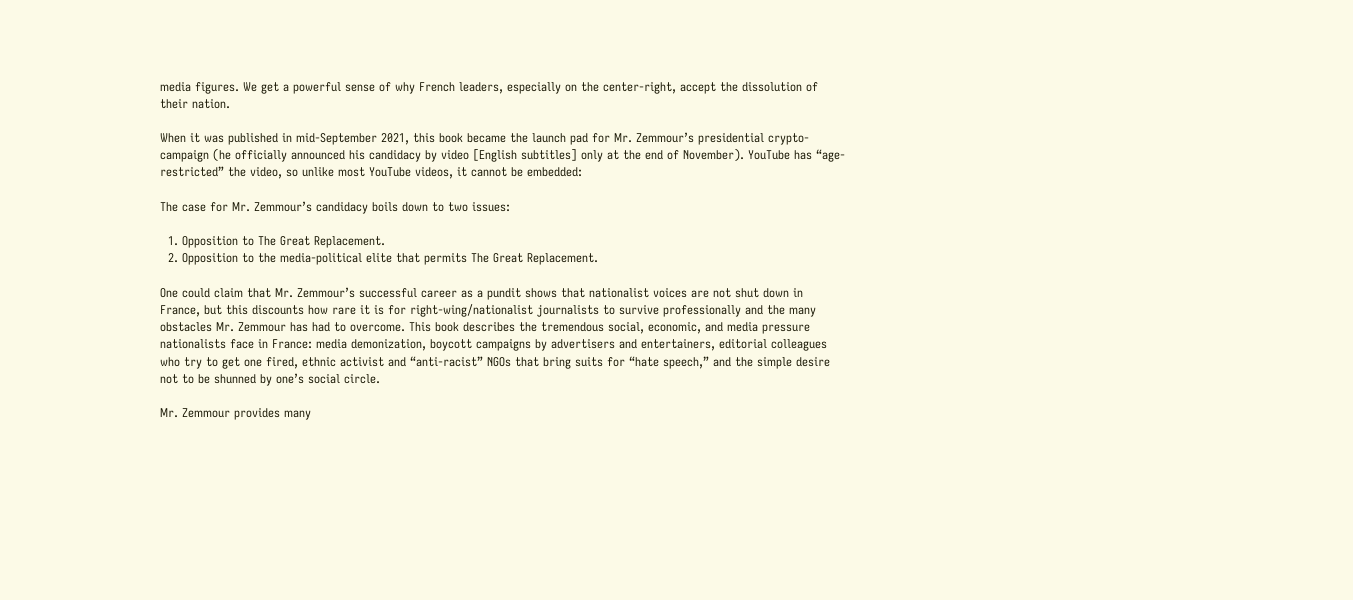media figures. We get a powerful sense of why French leaders, especially on the center-right, accept the dissolution of their nation.

When it was published in mid-September 2021, this book became the launch pad for Mr. Zemmour’s presidential crypto-campaign (he officially announced his candidacy by video [English subtitles] only at the end of November). YouTube has “age-restricted” the video, so unlike most YouTube videos, it cannot be embedded:

The case for Mr. Zemmour’s candidacy boils down to two issues:

  1. Opposition to The Great Replacement.
  2. Opposition to the media-political elite that permits The Great Replacement.

One could claim that Mr. Zemmour’s successful career as a pundit shows that nationalist voices are not shut down in France, but this discounts how rare it is for right-wing/nationalist journalists to survive professionally and the many obstacles Mr. Zemmour has had to overcome. This book describes the tremendous social, economic, and media pressure nationalists face in France: media demonization, boycott campaigns by advertisers and entertainers, editorial colleagues who try to get one fired, ethnic activist and “anti-racist” NGOs that bring suits for “hate speech,” and the simple desire not to be shunned by one’s social circle.

Mr. Zemmour provides many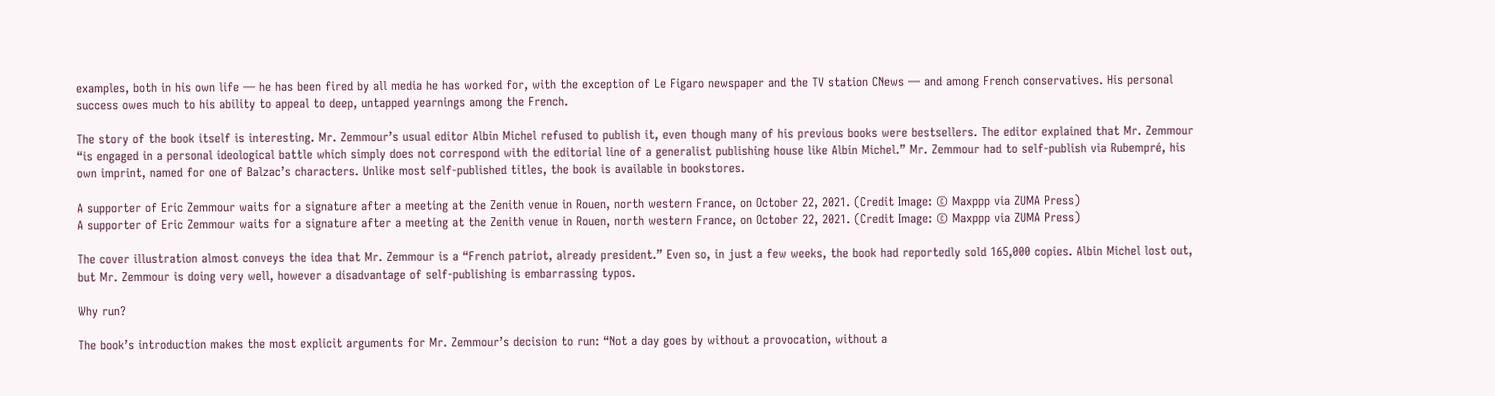examples, both in his own life — he has been fired by all media he has worked for, with the exception of Le Figaro newspaper and the TV station CNews — and among French conservatives. His personal success owes much to his ability to appeal to deep, untapped yearnings among the French.

The story of the book itself is interesting. Mr. Zemmour’s usual editor Albin Michel refused to publish it, even though many of his previous books were bestsellers. The editor explained that Mr. Zemmour “is engaged in a personal ideological battle which simply does not correspond with the editorial line of a generalist publishing house like Albin Michel.” Mr. Zemmour had to self-publish via Rubempré, his own imprint, named for one of Balzac’s characters. Unlike most self-published titles, the book is available in bookstores.

A supporter of Eric Zemmour waits for a signature after a meeting at the Zenith venue in Rouen, north western France, on October 22, 2021. (Credit Image: © Maxppp via ZUMA Press)
A supporter of Eric Zemmour waits for a signature after a meeting at the Zenith venue in Rouen, north western France, on October 22, 2021. (Credit Image: © Maxppp via ZUMA Press)

The cover illustration almost conveys the idea that Mr. Zemmour is a “French patriot, already president.” Even so, in just a few weeks, the book had reportedly sold 165,000 copies. Albin Michel lost out, but Mr. Zemmour is doing very well, however a disadvantage of self-publishing is embarrassing typos.

Why run?

The book’s introduction makes the most explicit arguments for Mr. Zemmour’s decision to run: “Not a day goes by without a provocation, without a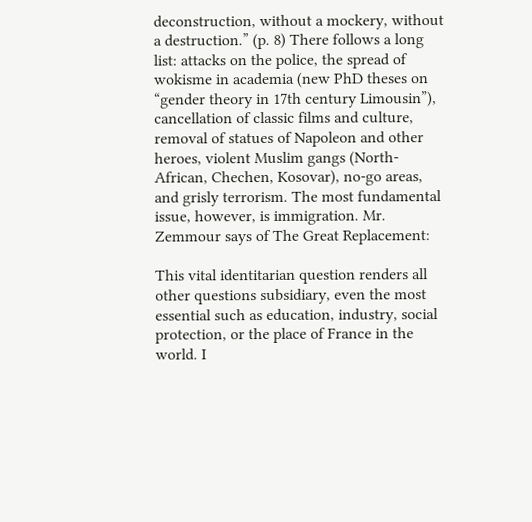deconstruction, without a mockery, without a destruction.” (p. 8) There follows a long list: attacks on the police, the spread of wokisme in academia (new PhD theses on “gender theory in 17th century Limousin”), cancellation of classic films and culture, removal of statues of Napoleon and other heroes, violent Muslim gangs (North-African, Chechen, Kosovar), no-go areas, and grisly terrorism. The most fundamental issue, however, is immigration. Mr. Zemmour says of The Great Replacement:

This vital identitarian question renders all other questions subsidiary, even the most essential such as education, industry, social protection, or the place of France in the world. I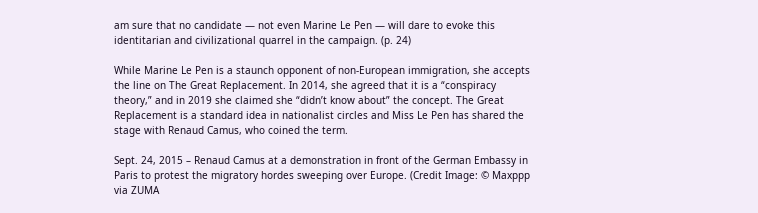am sure that no candidate — not even Marine Le Pen — will dare to evoke this identitarian and civilizational quarrel in the campaign. (p. 24)

While Marine Le Pen is a staunch opponent of non-European immigration, she accepts the line on The Great Replacement. In 2014, she agreed that it is a “conspiracy theory,” and in 2019 she claimed she “didn’t know about” the concept. The Great Replacement is a standard idea in nationalist circles and Miss Le Pen has shared the stage with Renaud Camus, who coined the term.

Sept. 24, 2015 – Renaud Camus at a demonstration in front of the German Embassy in Paris to protest the migratory hordes sweeping over Europe. (Credit Image: © Maxppp via ZUMA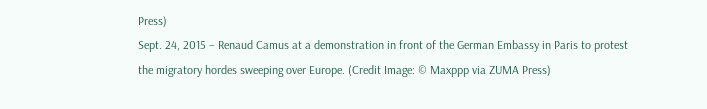Press)
Sept. 24, 2015 – Renaud Camus at a demonstration in front of the German Embassy in Paris to protest the migratory hordes sweeping over Europe. (Credit Image: © Maxppp via ZUMA Press)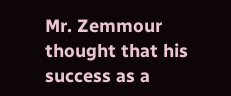Mr. Zemmour thought that his success as a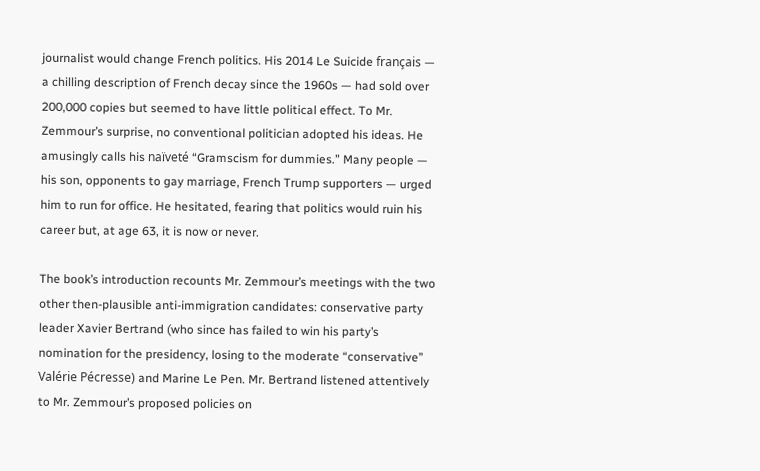journalist would change French politics. His 2014 Le Suicide français — a chilling description of French decay since the 1960s — had sold over 200,000 copies but seemed to have little political effect. To Mr. Zemmour’s surprise, no conventional politician adopted his ideas. He amusingly calls his naïveté “Gramscism for dummies.” Many people — his son, opponents to gay marriage, French Trump supporters — urged him to run for office. He hesitated, fearing that politics would ruin his career but, at age 63, it is now or never.

The book’s introduction recounts Mr. Zemmour’s meetings with the two other then-plausible anti-immigration candidates: conservative party leader Xavier Bertrand (who since has failed to win his party’s nomination for the presidency, losing to the moderate “conservative” Valérie Pécresse) and Marine Le Pen. Mr. Bertrand listened attentively to Mr. Zemmour’s proposed policies on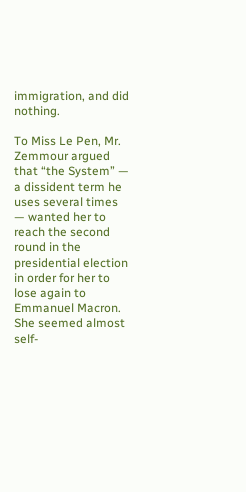immigration, and did nothing.

To Miss Le Pen, Mr. Zemmour argued that “the System” — a dissident term he uses several times — wanted her to reach the second round in the presidential election in order for her to lose again to Emmanuel Macron. She seemed almost self-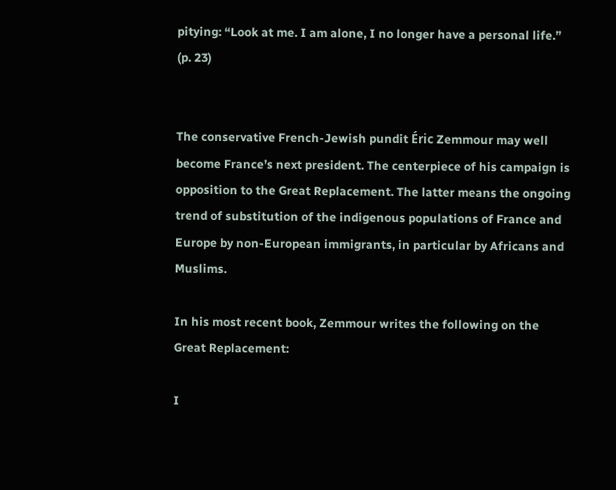pitying: “Look at me. I am alone, I no longer have a personal life.” (p. 23)


The conservative French-Jewish pundit Éric Zemmour may well become France’s next president. The centerpiece of his campaign is opposition to the Great Replacement. The latter means the ongoing trend of substitution of the indigenous populations of France and Europe by non-European immigrants, in particular by Africans and Muslims.

In his most recent book, Zemmour writes the following on the Great Replacement:

I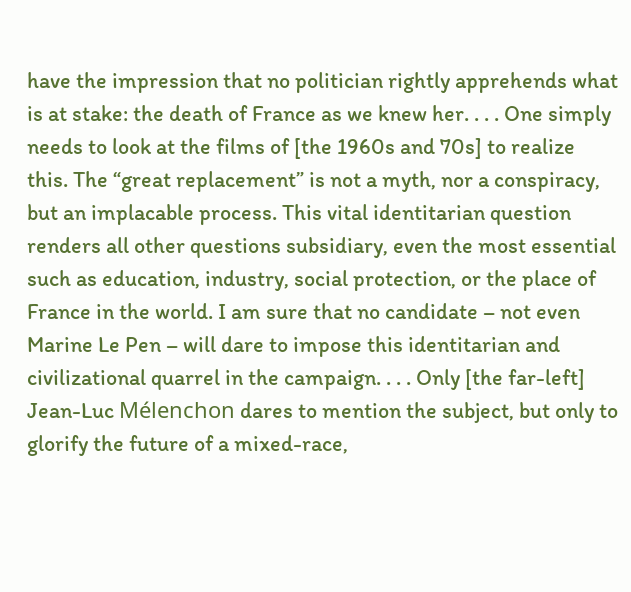have the impression that no politician rightly apprehends what is at stake: the death of France as we knew her. . . . One simply needs to look at the films of [the 1960s and 70s] to realize this. The “great replacement” is not a myth, nor a conspiracy, but an implacable process. This vital identitarian question renders all other questions subsidiary, even the most essential such as education, industry, social protection, or the place of France in the world. I am sure that no candidate – not even Marine Le Pen – will dare to impose this identitarian and civilizational quarrel in the campaign. . . . Only [the far-left] Jean-Luc Mélenchon dares to mention the subject, but only to glorify the future of a mixed-race,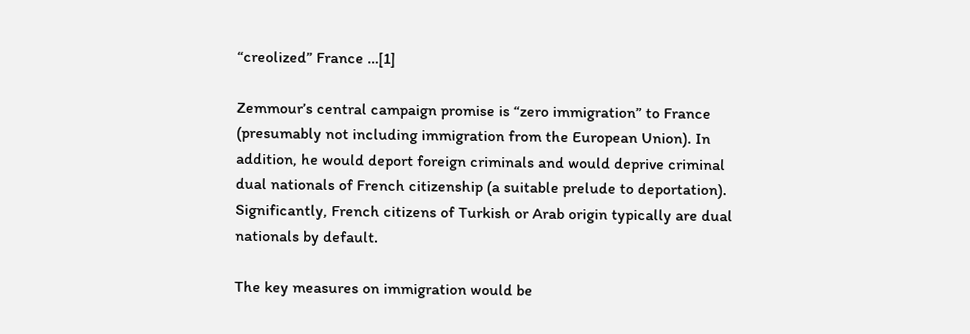“creolized” France …[1]

Zemmour’s central campaign promise is “zero immigration” to France (presumably not including immigration from the European Union). In addition, he would deport foreign criminals and would deprive criminal dual nationals of French citizenship (a suitable prelude to deportation). Significantly, French citizens of Turkish or Arab origin typically are dual nationals by default.

The key measures on immigration would be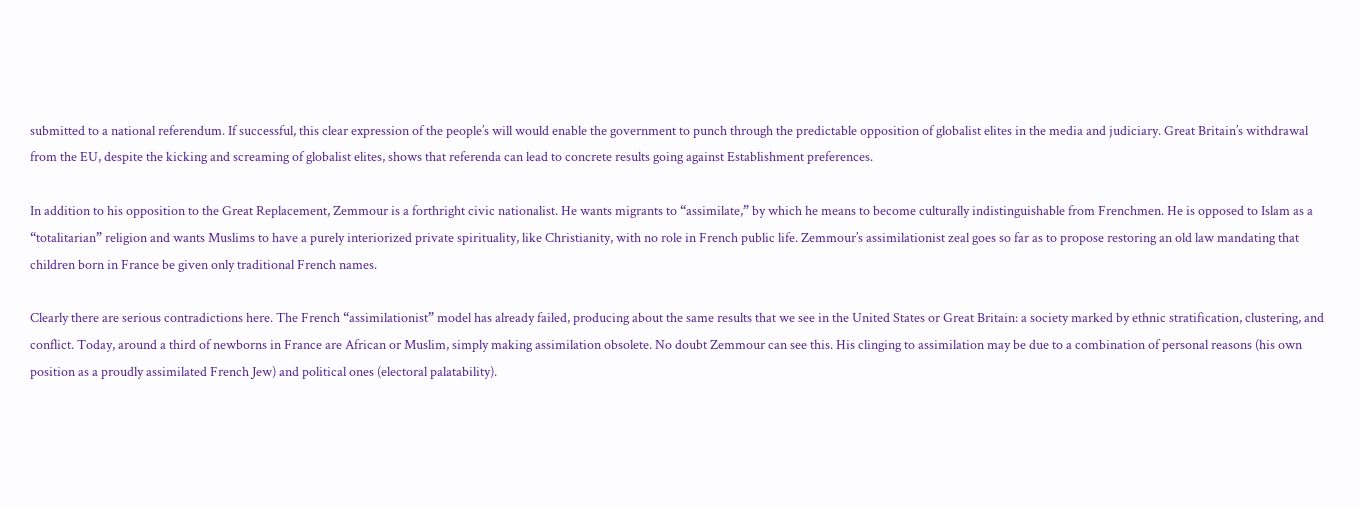submitted to a national referendum. If successful, this clear expression of the people’s will would enable the government to punch through the predictable opposition of globalist elites in the media and judiciary. Great Britain’s withdrawal from the EU, despite the kicking and screaming of globalist elites, shows that referenda can lead to concrete results going against Establishment preferences.

In addition to his opposition to the Great Replacement, Zemmour is a forthright civic nationalist. He wants migrants to “assimilate,” by which he means to become culturally indistinguishable from Frenchmen. He is opposed to Islam as a “totalitarian” religion and wants Muslims to have a purely interiorized private spirituality, like Christianity, with no role in French public life. Zemmour’s assimilationist zeal goes so far as to propose restoring an old law mandating that children born in France be given only traditional French names.

Clearly there are serious contradictions here. The French “assimilationist” model has already failed, producing about the same results that we see in the United States or Great Britain: a society marked by ethnic stratification, clustering, and conflict. Today, around a third of newborns in France are African or Muslim, simply making assimilation obsolete. No doubt Zemmour can see this. His clinging to assimilation may be due to a combination of personal reasons (his own position as a proudly assimilated French Jew) and political ones (electoral palatability).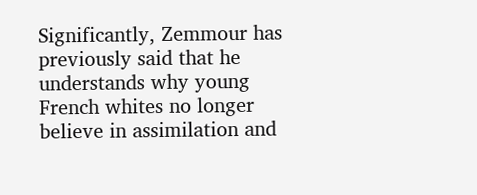Significantly, Zemmour has previously said that he understands why young French whites no longer believe in assimilation and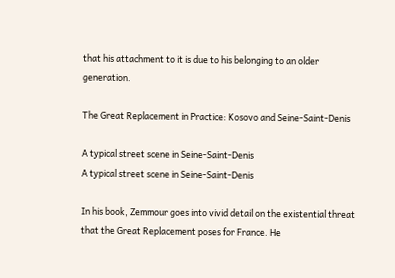that his attachment to it is due to his belonging to an older generation.

The Great Replacement in Practice: Kosovo and Seine-Saint-Denis

A typical street scene in Seine-Saint-Denis
A typical street scene in Seine-Saint-Denis

In his book, Zemmour goes into vivid detail on the existential threat that the Great Replacement poses for France. He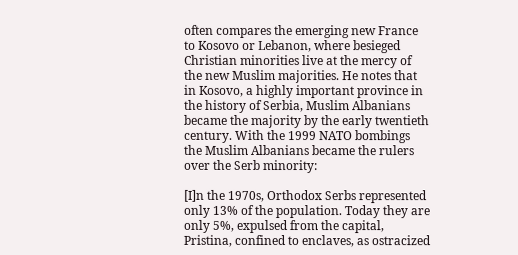often compares the emerging new France to Kosovo or Lebanon, where besieged Christian minorities live at the mercy of the new Muslim majorities. He notes that in Kosovo, a highly important province in the history of Serbia, Muslim Albanians became the majority by the early twentieth century. With the 1999 NATO bombings the Muslim Albanians became the rulers over the Serb minority:

[I]n the 1970s, Orthodox Serbs represented only 13% of the population. Today they are only 5%, expulsed from the capital, Pristina, confined to enclaves, as ostracized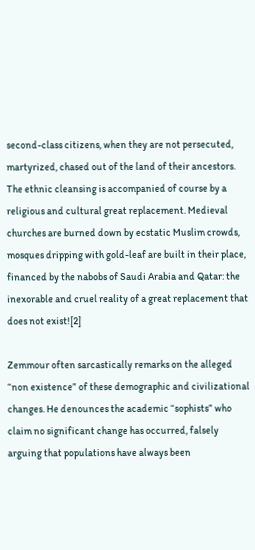second-class citizens, when they are not persecuted, martyrized, chased out of the land of their ancestors. The ethnic cleansing is accompanied of course by a religious and cultural great replacement. Medieval churches are burned down by ecstatic Muslim crowds, mosques dripping with gold-leaf are built in their place, financed by the nabobs of Saudi Arabia and Qatar: the inexorable and cruel reality of a great replacement that does not exist![2]

Zemmour often sarcastically remarks on the alleged “non existence” of these demographic and civilizational changes. He denounces the academic “sophists” who claim no significant change has occurred, falsely arguing that populations have always been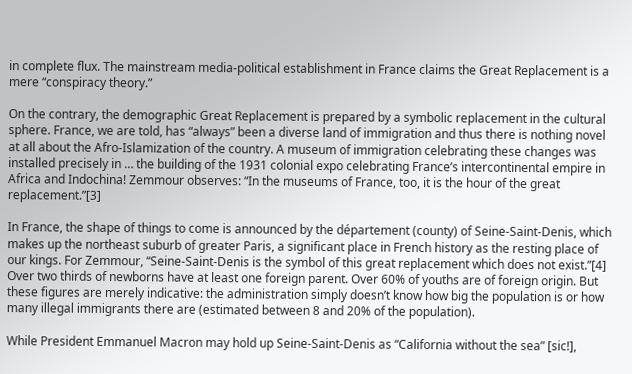in complete flux. The mainstream media-political establishment in France claims the Great Replacement is a mere “conspiracy theory.”

On the contrary, the demographic Great Replacement is prepared by a symbolic replacement in the cultural sphere. France, we are told, has “always” been a diverse land of immigration and thus there is nothing novel at all about the Afro-Islamization of the country. A museum of immigration celebrating these changes was installed precisely in … the building of the 1931 colonial expo celebrating France’s intercontinental empire in Africa and Indochina! Zemmour observes: “In the museums of France, too, it is the hour of the great replacement.”[3]

In France, the shape of things to come is announced by the département (county) of Seine-Saint-Denis, which makes up the northeast suburb of greater Paris, a significant place in French history as the resting place of our kings. For Zemmour, “Seine-Saint-Denis is the symbol of this great replacement which does not exist.”[4] Over two thirds of newborns have at least one foreign parent. Over 60% of youths are of foreign origin. But these figures are merely indicative: the administration simply doesn’t know how big the population is or how many illegal immigrants there are (estimated between 8 and 20% of the population).

While President Emmanuel Macron may hold up Seine-Saint-Denis as “California without the sea” [sic!],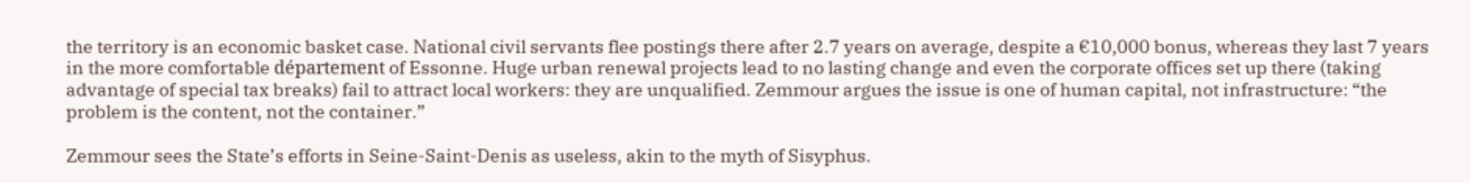the territory is an economic basket case. National civil servants flee postings there after 2.7 years on average, despite a €10,000 bonus, whereas they last 7 years in the more comfortable département of Essonne. Huge urban renewal projects lead to no lasting change and even the corporate offices set up there (taking advantage of special tax breaks) fail to attract local workers: they are unqualified. Zemmour argues the issue is one of human capital, not infrastructure: “the problem is the content, not the container.”

Zemmour sees the State’s efforts in Seine-Saint-Denis as useless, akin to the myth of Sisyphus.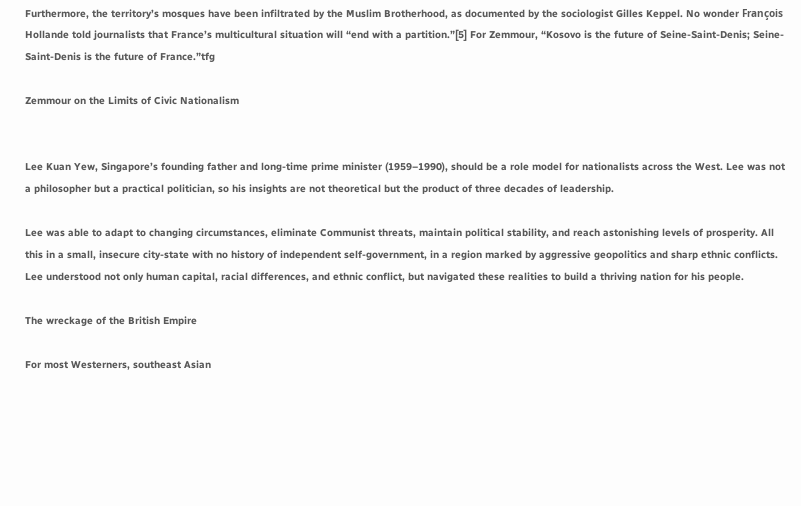Furthermore, the territory’s mosques have been infiltrated by the Muslim Brotherhood, as documented by the sociologist Gilles Keppel. No wonder François Hollande told journalists that France’s multicultural situation will “end with a partition.”[5] For Zemmour, “Kosovo is the future of Seine-Saint-Denis; Seine-Saint-Denis is the future of France.”tfg

Zemmour on the Limits of Civic Nationalism


Lee Kuan Yew, Singapore’s founding father and long-time prime minister (1959–1990), should be a role model for nationalists across the West. Lee was not a philosopher but a practical politician, so his insights are not theoretical but the product of three decades of leadership.

Lee was able to adapt to changing circumstances, eliminate Communist threats, maintain political stability, and reach astonishing levels of prosperity. All this in a small, insecure city-state with no history of independent self-government, in a region marked by aggressive geopolitics and sharp ethnic conflicts. Lee understood not only human capital, racial differences, and ethnic conflict, but navigated these realities to build a thriving nation for his people.

The wreckage of the British Empire

For most Westerners, southeast Asian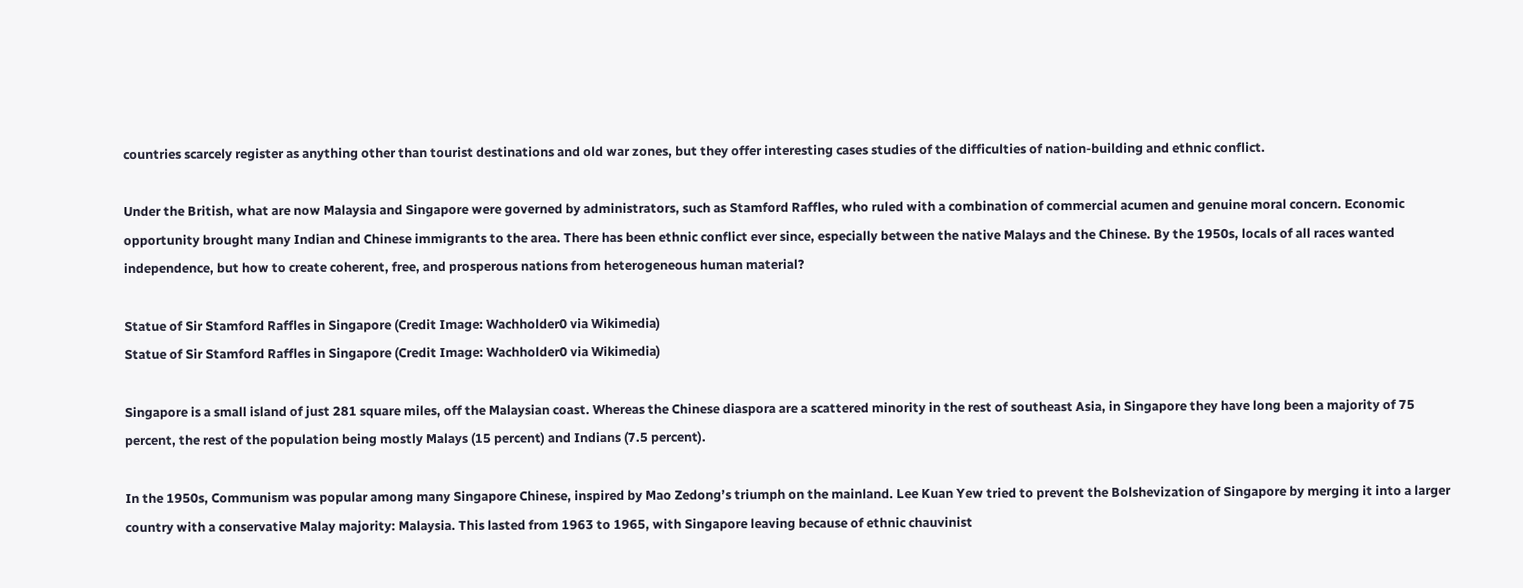countries scarcely register as anything other than tourist destinations and old war zones, but they offer interesting cases studies of the difficulties of nation-building and ethnic conflict.

Under the British, what are now Malaysia and Singapore were governed by administrators, such as Stamford Raffles, who ruled with a combination of commercial acumen and genuine moral concern. Economic opportunity brought many Indian and Chinese immigrants to the area. There has been ethnic conflict ever since, especially between the native Malays and the Chinese. By the 1950s, locals of all races wanted independence, but how to create coherent, free, and prosperous nations from heterogeneous human material?

Statue of Sir Stamford Raffles in Singapore (Credit Image: Wachholder0 via Wikimedia)
Statue of Sir Stamford Raffles in Singapore (Credit Image: Wachholder0 via Wikimedia)

Singapore is a small island of just 281 square miles, off the Malaysian coast. Whereas the Chinese diaspora are a scattered minority in the rest of southeast Asia, in Singapore they have long been a majority of 75 percent, the rest of the population being mostly Malays (15 percent) and Indians (7.5 percent).

In the 1950s, Communism was popular among many Singapore Chinese, inspired by Mao Zedong’s triumph on the mainland. Lee Kuan Yew tried to prevent the Bolshevization of Singapore by merging it into a larger country with a conservative Malay majority: Malaysia. This lasted from 1963 to 1965, with Singapore leaving because of ethnic chauvinist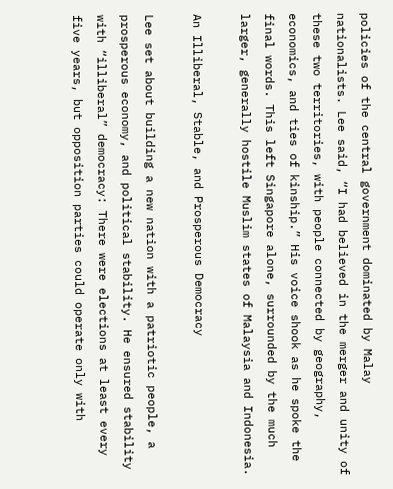policies of the central government dominated by Malay nationalists. Lee said, “I had believed in the merger and unity of these two territories, with people connected by geography, economics, and ties of kinship.” His voice shook as he spoke the final words. This left Singapore alone, surrounded by the much larger, generally hostile Muslim states of Malaysia and Indonesia.

An Illiberal, Stable, and Prosperous Democracy

Lee set about building a new nation with a patriotic people, a prosperous economy, and political stability. He ensured stability with “illiberal” democracy: There were elections at least every five years, but opposition parties could operate only with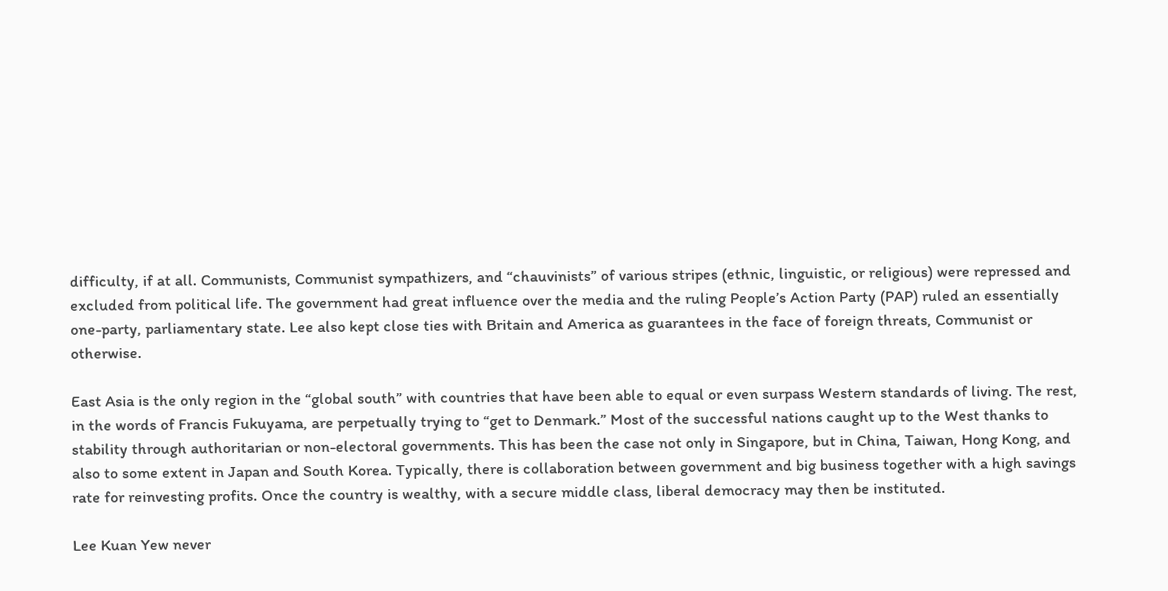difficulty, if at all. Communists, Communist sympathizers, and “chauvinists” of various stripes (ethnic, linguistic, or religious) were repressed and excluded from political life. The government had great influence over the media and the ruling People’s Action Party (PAP) ruled an essentially one-party, parliamentary state. Lee also kept close ties with Britain and America as guarantees in the face of foreign threats, Communist or otherwise.

East Asia is the only region in the “global south” with countries that have been able to equal or even surpass Western standards of living. The rest, in the words of Francis Fukuyama, are perpetually trying to “get to Denmark.” Most of the successful nations caught up to the West thanks to stability through authoritarian or non-electoral governments. This has been the case not only in Singapore, but in China, Taiwan, Hong Kong, and also to some extent in Japan and South Korea. Typically, there is collaboration between government and big business together with a high savings rate for reinvesting profits. Once the country is wealthy, with a secure middle class, liberal democracy may then be instituted.

Lee Kuan Yew never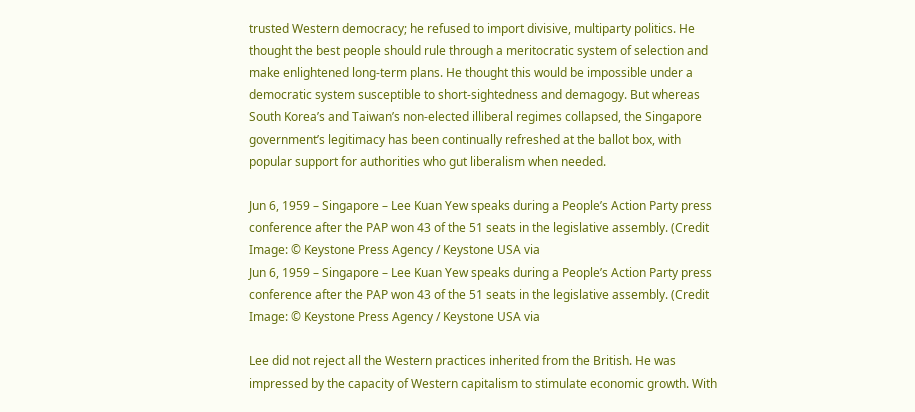trusted Western democracy; he refused to import divisive, multiparty politics. He thought the best people should rule through a meritocratic system of selection and make enlightened long-term plans. He thought this would be impossible under a democratic system susceptible to short-sightedness and demagogy. But whereas South Korea’s and Taiwan’s non-elected illiberal regimes collapsed, the Singapore government’s legitimacy has been continually refreshed at the ballot box, with popular support for authorities who gut liberalism when needed.

Jun 6, 1959 – Singapore – Lee Kuan Yew speaks during a People’s Action Party press conference after the PAP won 43 of the 51 seats in the legislative assembly. (Credit Image: © Keystone Press Agency / Keystone USA via
Jun 6, 1959 – Singapore – Lee Kuan Yew speaks during a People’s Action Party press conference after the PAP won 43 of the 51 seats in the legislative assembly. (Credit Image: © Keystone Press Agency / Keystone USA via

Lee did not reject all the Western practices inherited from the British. He was impressed by the capacity of Western capitalism to stimulate economic growth. With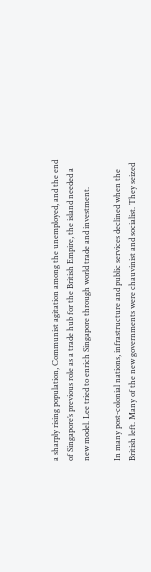a sharply rising population, Communist agitation among the unemployed, and the end of Singapore’s previous role as a trade hub for the British Empire, the island needed a new model. Lee tried to enrich Singapore through world trade and investment.

In many post-colonial nations, infrastructure and public services declined when the British left. Many of the new governments were chauvinist and socialist. They seized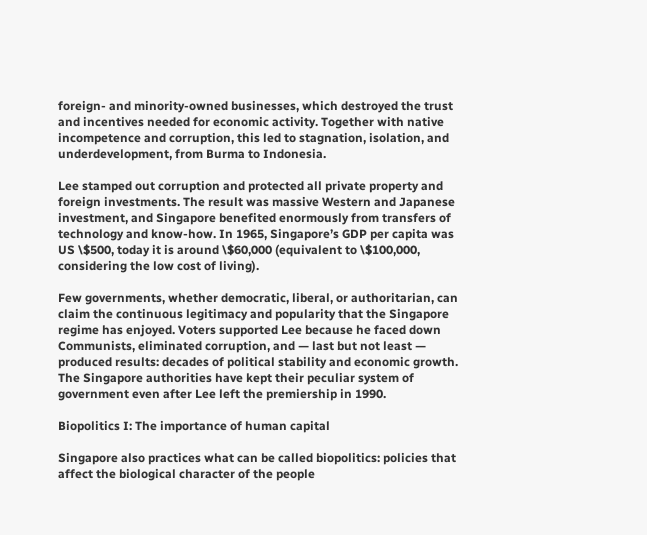foreign- and minority-owned businesses, which destroyed the trust and incentives needed for economic activity. Together with native incompetence and corruption, this led to stagnation, isolation, and underdevelopment, from Burma to Indonesia.

Lee stamped out corruption and protected all private property and foreign investments. The result was massive Western and Japanese investment, and Singapore benefited enormously from transfers of technology and know-how. In 1965, Singapore’s GDP per capita was US \$500, today it is around \$60,000 (equivalent to \$100,000, considering the low cost of living).

Few governments, whether democratic, liberal, or authoritarian, can claim the continuous legitimacy and popularity that the Singapore regime has enjoyed. Voters supported Lee because he faced down Communists, eliminated corruption, and — last but not least — produced results: decades of political stability and economic growth. The Singapore authorities have kept their peculiar system of government even after Lee left the premiership in 1990.

Biopolitics I: The importance of human capital

Singapore also practices what can be called biopolitics: policies that affect the biological character of the people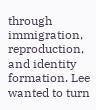through immigration, reproduction, and identity formation. Lee wanted to turn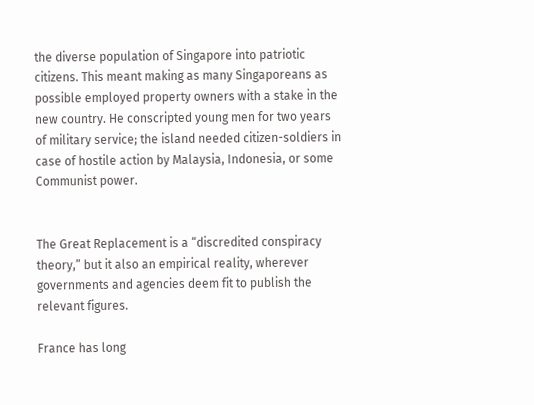the diverse population of Singapore into patriotic citizens. This meant making as many Singaporeans as possible employed property owners with a stake in the new country. He conscripted young men for two years of military service; the island needed citizen-soldiers in case of hostile action by Malaysia, Indonesia, or some Communist power.


The Great Replacement is a “discredited conspiracy theory,” but it also an empirical reality, wherever governments and agencies deem fit to publish the relevant figures.

France has long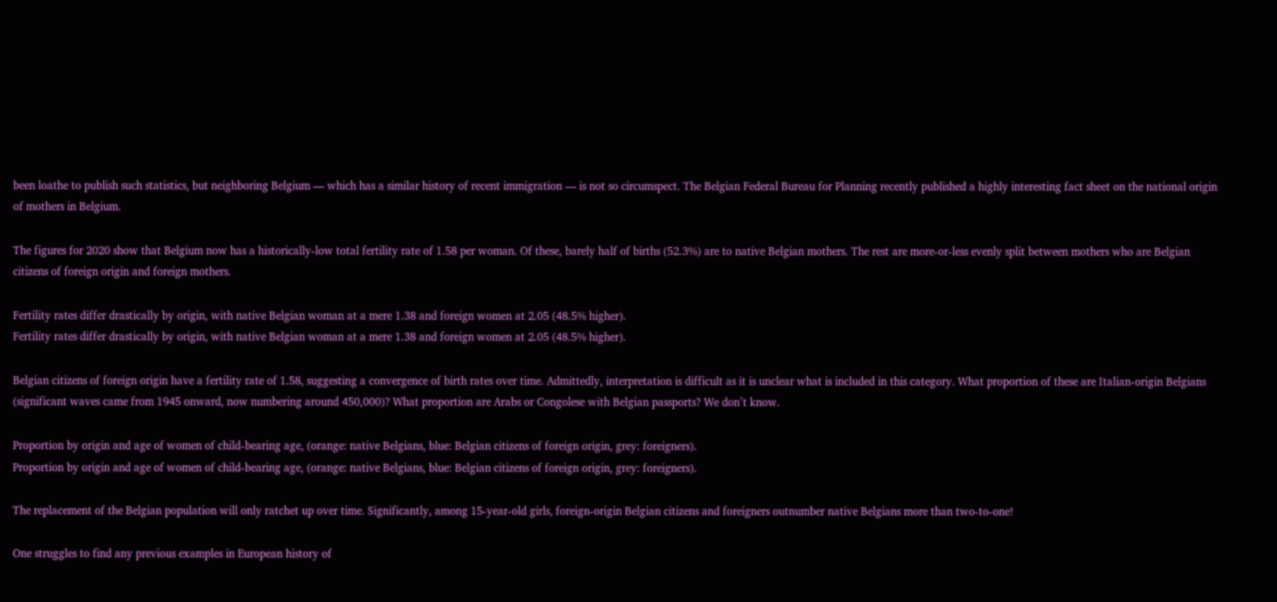been loathe to publish such statistics, but neighboring Belgium — which has a similar history of recent immigration — is not so circumspect. The Belgian Federal Bureau for Planning recently published a highly interesting fact sheet on the national origin of mothers in Belgium.

The figures for 2020 show that Belgium now has a historically-low total fertility rate of 1.58 per woman. Of these, barely half of births (52.3%) are to native Belgian mothers. The rest are more-or-less evenly split between mothers who are Belgian citizens of foreign origin and foreign mothers.

Fertility rates differ drastically by origin, with native Belgian woman at a mere 1.38 and foreign women at 2.05 (48.5% higher).
Fertility rates differ drastically by origin, with native Belgian woman at a mere 1.38 and foreign women at 2.05 (48.5% higher).

Belgian citizens of foreign origin have a fertility rate of 1.58, suggesting a convergence of birth rates over time. Admittedly, interpretation is difficult as it is unclear what is included in this category. What proportion of these are Italian-origin Belgians (significant waves came from 1945 onward, now numbering around 450,000)? What proportion are Arabs or Congolese with Belgian passports? We don’t know.

Proportion by origin and age of women of child-bearing age, (orange: native Belgians, blue: Belgian citizens of foreign origin, grey: foreigners).
Proportion by origin and age of women of child-bearing age, (orange: native Belgians, blue: Belgian citizens of foreign origin, grey: foreigners).

The replacement of the Belgian population will only ratchet up over time. Significantly, among 15-year-old girls, foreign-origin Belgian citizens and foreigners outnumber native Belgians more than two-to-one!

One struggles to find any previous examples in European history of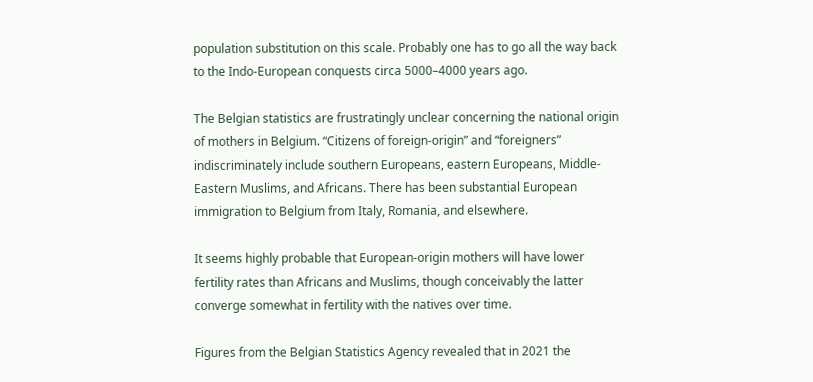population substitution on this scale. Probably one has to go all the way back to the Indo-European conquests circa 5000–4000 years ago.

The Belgian statistics are frustratingly unclear concerning the national origin of mothers in Belgium. “Citizens of foreign-origin” and “foreigners” indiscriminately include southern Europeans, eastern Europeans, Middle-Eastern Muslims, and Africans. There has been substantial European immigration to Belgium from Italy, Romania, and elsewhere.

It seems highly probable that European-origin mothers will have lower fertility rates than Africans and Muslims, though conceivably the latter converge somewhat in fertility with the natives over time.

Figures from the Belgian Statistics Agency revealed that in 2021 the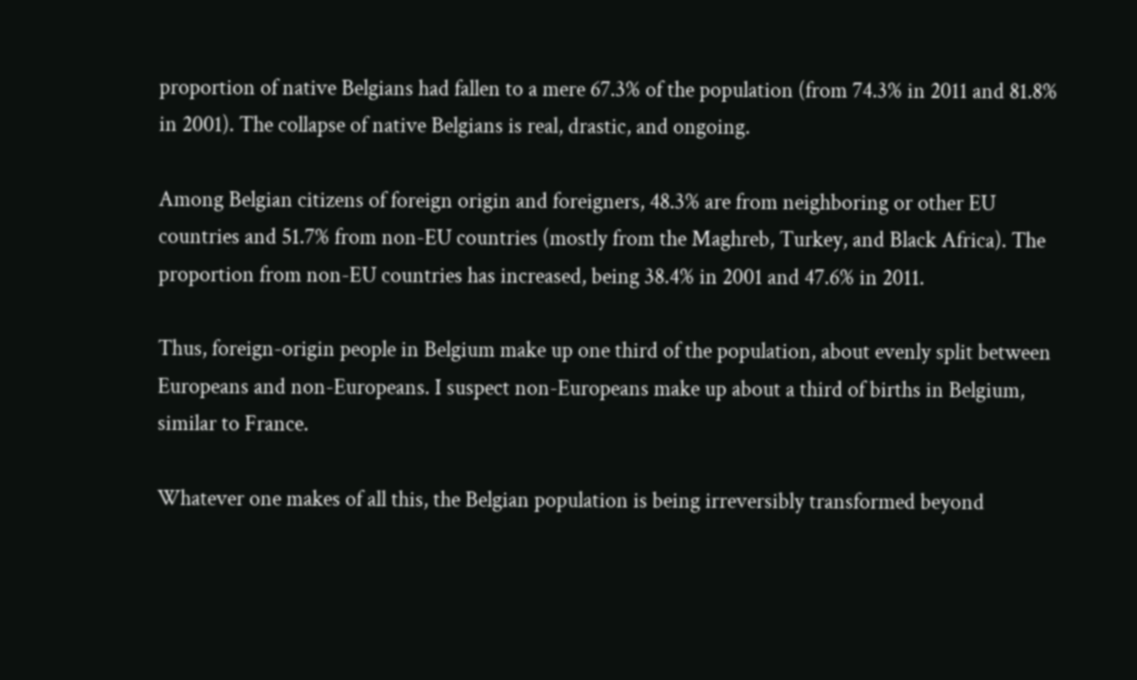proportion of native Belgians had fallen to a mere 67.3% of the population (from 74.3% in 2011 and 81.8% in 2001). The collapse of native Belgians is real, drastic, and ongoing.

Among Belgian citizens of foreign origin and foreigners, 48.3% are from neighboring or other EU countries and 51.7% from non-EU countries (mostly from the Maghreb, Turkey, and Black Africa). The proportion from non-EU countries has increased, being 38.4% in 2001 and 47.6% in 2011.

Thus, foreign-origin people in Belgium make up one third of the population, about evenly split between Europeans and non-Europeans. I suspect non-Europeans make up about a third of births in Belgium, similar to France.

Whatever one makes of all this, the Belgian population is being irreversibly transformed beyond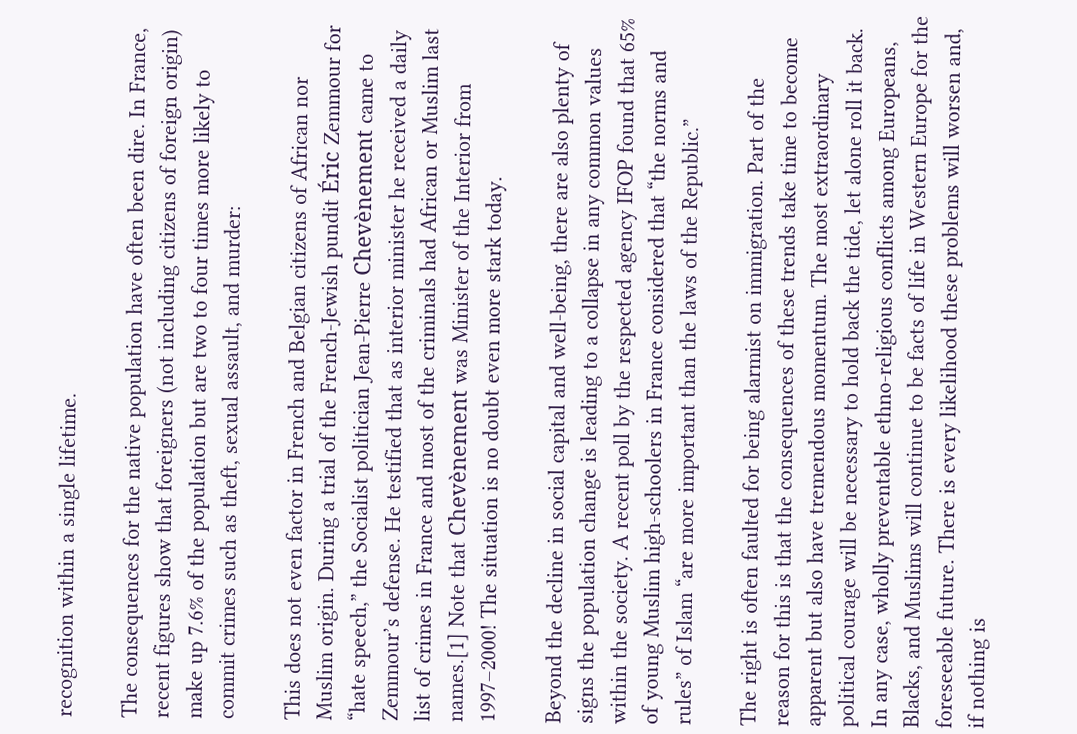recognition within a single lifetime.

The consequences for the native population have often been dire. In France, recent figures show that foreigners (not including citizens of foreign origin) make up 7.6% of the population but are two to four times more likely to commit crimes such as theft, sexual assault, and murder:

This does not even factor in French and Belgian citizens of African nor Muslim origin. During a trial of the French-Jewish pundit Éric Zemmour for “hate speech,” the Socialist politician Jean-Pierre Chevènement came to Zemmour’s defense. He testified that as interior minister he received a daily list of crimes in France and most of the criminals had African or Muslim last names.[1] Note that Chevènement was Minister of the Interior from 1997–2000! The situation is no doubt even more stark today.

Beyond the decline in social capital and well-being, there are also plenty of signs the population change is leading to a collapse in any common values within the society. A recent poll by the respected agency IFOP found that 65% of young Muslim high-schoolers in France considered that “the norms and rules” of Islam “are more important than the laws of the Republic.”

The right is often faulted for being alarmist on immigration. Part of the reason for this is that the consequences of these trends take time to become apparent but also have tremendous momentum. The most extraordinary political courage will be necessary to hold back the tide, let alone roll it back. In any case, wholly preventable ethno-religious conflicts among Europeans, Blacks, and Muslims will continue to be facts of life in Western Europe for the foreseeable future. There is every likelihood these problems will worsen and, if nothing is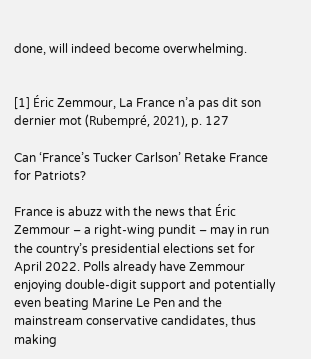done, will indeed become overwhelming.


[1] Éric Zemmour, La France n’a pas dit son dernier mot (Rubempré, 2021), p. 127

Can ‘France’s Tucker Carlson’ Retake France for Patriots?

France is abuzz with the news that Éric Zemmour – a right-wing pundit – may in run the country’s presidential elections set for April 2022. Polls already have Zemmour enjoying double-digit support and potentially even beating Marine Le Pen and the mainstream conservative candidates, thus making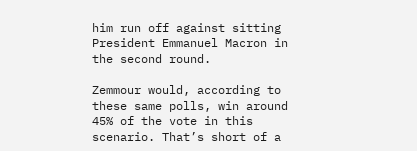him run off against sitting President Emmanuel Macron in the second round.

Zemmour would, according to these same polls, win around 45% of the vote in this scenario. That’s short of a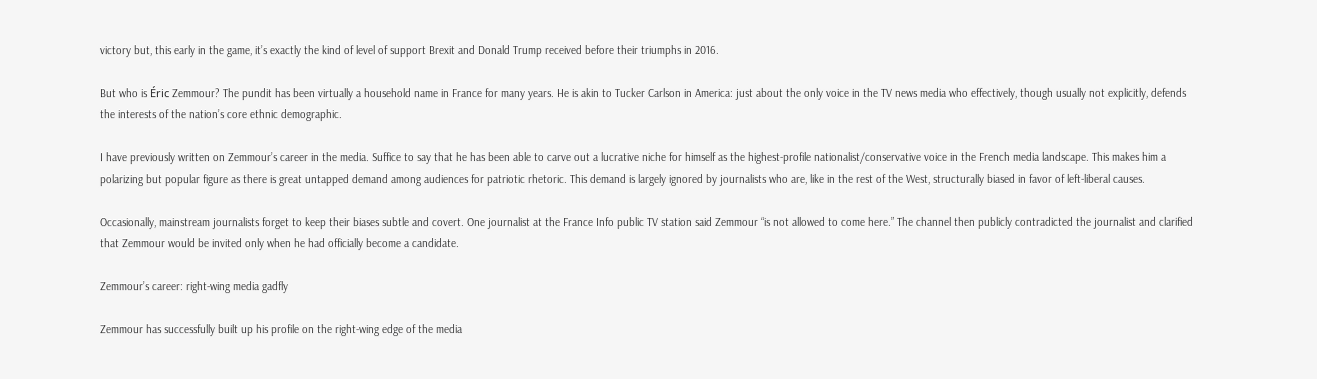victory but, this early in the game, it’s exactly the kind of level of support Brexit and Donald Trump received before their triumphs in 2016.

But who is Éric Zemmour? The pundit has been virtually a household name in France for many years. He is akin to Tucker Carlson in America: just about the only voice in the TV news media who effectively, though usually not explicitly, defends the interests of the nation’s core ethnic demographic.

I have previously written on Zemmour’s career in the media. Suffice to say that he has been able to carve out a lucrative niche for himself as the highest-profile nationalist/conservative voice in the French media landscape. This makes him a polarizing but popular figure as there is great untapped demand among audiences for patriotic rhetoric. This demand is largely ignored by journalists who are, like in the rest of the West, structurally biased in favor of left-liberal causes.

Occasionally, mainstream journalists forget to keep their biases subtle and covert. One journalist at the France Info public TV station said Zemmour “is not allowed to come here.” The channel then publicly contradicted the journalist and clarified that Zemmour would be invited only when he had officially become a candidate.

Zemmour’s career: right-wing media gadfly

Zemmour has successfully built up his profile on the right-wing edge of the media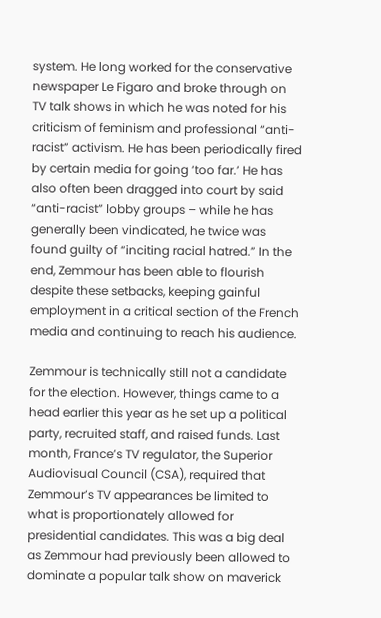system. He long worked for the conservative newspaper Le Figaro and broke through on TV talk shows in which he was noted for his criticism of feminism and professional “anti-racist” activism. He has been periodically fired by certain media for going ‘too far.’ He has also often been dragged into court by said “anti-racist” lobby groups – while he has generally been vindicated, he twice was found guilty of “inciting racial hatred.” In the end, Zemmour has been able to flourish despite these setbacks, keeping gainful employment in a critical section of the French media and continuing to reach his audience.

Zemmour is technically still not a candidate for the election. However, things came to a head earlier this year as he set up a political party, recruited staff, and raised funds. Last month, France’s TV regulator, the Superior Audiovisual Council (CSA), required that Zemmour’s TV appearances be limited to what is proportionately allowed for presidential candidates. This was a big deal as Zemmour had previously been allowed to dominate a popular talk show on maverick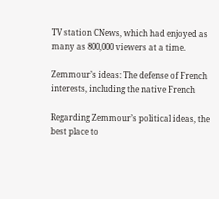TV station CNews, which had enjoyed as many as 800,000 viewers at a time.

Zemmour’s ideas: The defense of French interests, including the native French

Regarding Zemmour’s political ideas, the best place to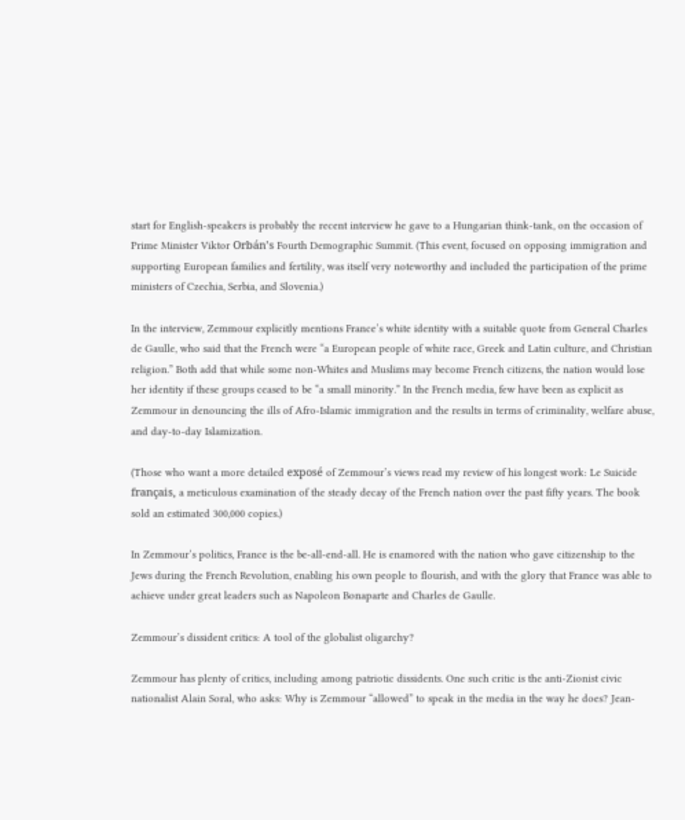start for English-speakers is probably the recent interview he gave to a Hungarian think-tank, on the occasion of Prime Minister Viktor Orbán’s Fourth Demographic Summit. (This event, focused on opposing immigration and supporting European families and fertility, was itself very noteworthy and included the participation of the prime ministers of Czechia, Serbia, and Slovenia.)

In the interview, Zemmour explicitly mentions France’s white identity with a suitable quote from General Charles de Gaulle, who said that the French were “a European people of white race, Greek and Latin culture, and Christian religion.” Both add that while some non-Whites and Muslims may become French citizens, the nation would lose her identity if these groups ceased to be “a small minority.” In the French media, few have been as explicit as Zemmour in denouncing the ills of Afro-Islamic immigration and the results in terms of criminality, welfare abuse, and day-to-day Islamization.

(Those who want a more detailed exposé of Zemmour’s views read my review of his longest work: Le Suicide français, a meticulous examination of the steady decay of the French nation over the past fifty years. The book sold an estimated 300,000 copies.)

In Zemmour’s politics, France is the be-all-end-all. He is enamored with the nation who gave citizenship to the Jews during the French Revolution, enabling his own people to flourish, and with the glory that France was able to achieve under great leaders such as Napoleon Bonaparte and Charles de Gaulle.

Zemmour’s dissident critics: A tool of the globalist oligarchy?

Zemmour has plenty of critics, including among patriotic dissidents. One such critic is the anti-Zionist civic nationalist Alain Soral, who asks: Why is Zemmour “allowed” to speak in the media in the way he does? Jean-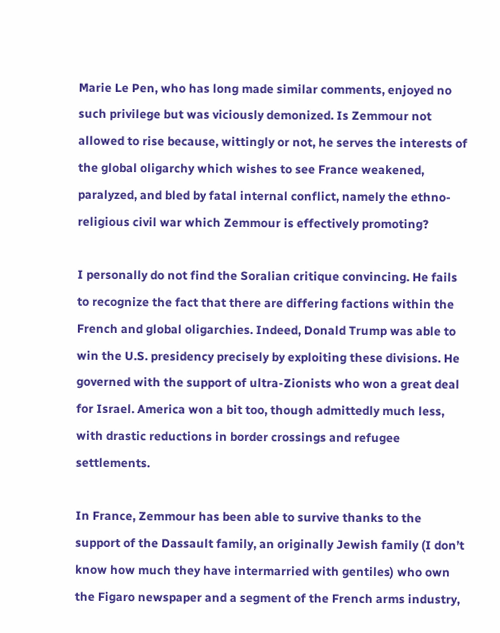Marie Le Pen, who has long made similar comments, enjoyed no such privilege but was viciously demonized. Is Zemmour not allowed to rise because, wittingly or not, he serves the interests of the global oligarchy which wishes to see France weakened, paralyzed, and bled by fatal internal conflict, namely the ethno-religious civil war which Zemmour is effectively promoting?

I personally do not find the Soralian critique convincing. He fails to recognize the fact that there are differing factions within the French and global oligarchies. Indeed, Donald Trump was able to win the U.S. presidency precisely by exploiting these divisions. He governed with the support of ultra-Zionists who won a great deal for Israel. America won a bit too, though admittedly much less, with drastic reductions in border crossings and refugee settlements.

In France, Zemmour has been able to survive thanks to the support of the Dassault family, an originally Jewish family (I don’t know how much they have intermarried with gentiles) who own the Figaro newspaper and a segment of the French arms industry,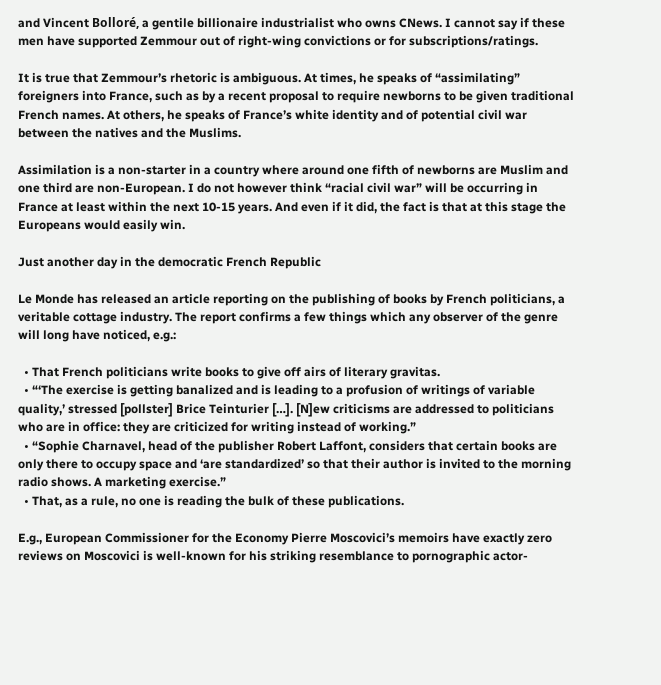and Vincent Bolloré, a gentile billionaire industrialist who owns CNews. I cannot say if these men have supported Zemmour out of right-wing convictions or for subscriptions/ratings.

It is true that Zemmour’s rhetoric is ambiguous. At times, he speaks of “assimilating” foreigners into France, such as by a recent proposal to require newborns to be given traditional French names. At others, he speaks of France’s white identity and of potential civil war between the natives and the Muslims.

Assimilation is a non-starter in a country where around one fifth of newborns are Muslim and one third are non-European. I do not however think “racial civil war” will be occurring in France at least within the next 10-15 years. And even if it did, the fact is that at this stage the Europeans would easily win.

Just another day in the democratic French Republic

Le Monde has released an article reporting on the publishing of books by French politicians, a veritable cottage industry. The report confirms a few things which any observer of the genre will long have noticed, e.g.:

  • That French politicians write books to give off airs of literary gravitas.
  • “‘The exercise is getting banalized and is leading to a profusion of writings of variable quality,’ stressed [pollster] Brice Teinturier […]. [N]ew criticisms are addressed to politicians who are in office: they are criticized for writing instead of working.”
  • “Sophie Charnavel, head of the publisher Robert Laffont, considers that certain books are only there to occupy space and ‘are standardized’ so that their author is invited to the morning radio shows. A marketing exercise.”
  • That, as a rule, no one is reading the bulk of these publications.

E.g., European Commissioner for the Economy Pierre Moscovici’s memoirs have exactly zero reviews on Moscovici is well-known for his striking resemblance to pornographic actor-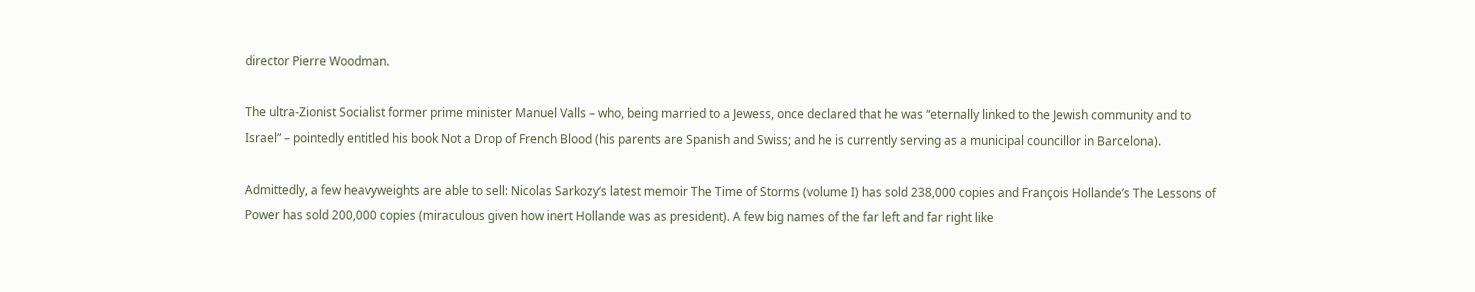director Pierre Woodman.

The ultra-Zionist Socialist former prime minister Manuel Valls – who, being married to a Jewess, once declared that he was “eternally linked to the Jewish community and to Israel” – pointedly entitled his book Not a Drop of French Blood (his parents are Spanish and Swiss; and he is currently serving as a municipal councillor in Barcelona).

Admittedly, a few heavyweights are able to sell: Nicolas Sarkozy’s latest memoir The Time of Storms (volume I) has sold 238,000 copies and François Hollande’s The Lessons of Power has sold 200,000 copies (miraculous given how inert Hollande was as president). A few big names of the far left and far right like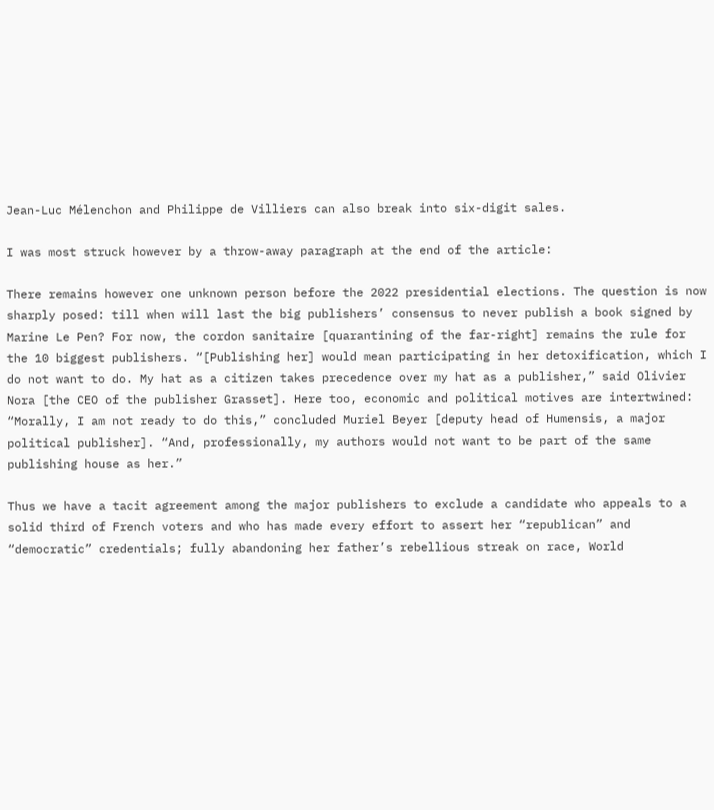Jean-Luc Mélenchon and Philippe de Villiers can also break into six-digit sales.

I was most struck however by a throw-away paragraph at the end of the article:

There remains however one unknown person before the 2022 presidential elections. The question is now sharply posed: till when will last the big publishers’ consensus to never publish a book signed by Marine Le Pen? For now, the cordon sanitaire [quarantining of the far-right] remains the rule for the 10 biggest publishers. “[Publishing her] would mean participating in her detoxification, which I do not want to do. My hat as a citizen takes precedence over my hat as a publisher,” said Olivier Nora [the CEO of the publisher Grasset]. Here too, economic and political motives are intertwined: “Morally, I am not ready to do this,” concluded Muriel Beyer [deputy head of Humensis, a major political publisher]. “And, professionally, my authors would not want to be part of the same publishing house as her.”

Thus we have a tacit agreement among the major publishers to exclude a candidate who appeals to a solid third of French voters and who has made every effort to assert her “republican” and “democratic” credentials; fully abandoning her father’s rebellious streak on race, World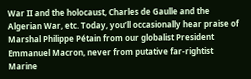War II and the holocaust, Charles de Gaulle and the Algerian War, etc. Today, you’ll occasionally hear praise of Marshal Philippe Pétain from our globalist President Emmanuel Macron, never from putative far-rightist Marine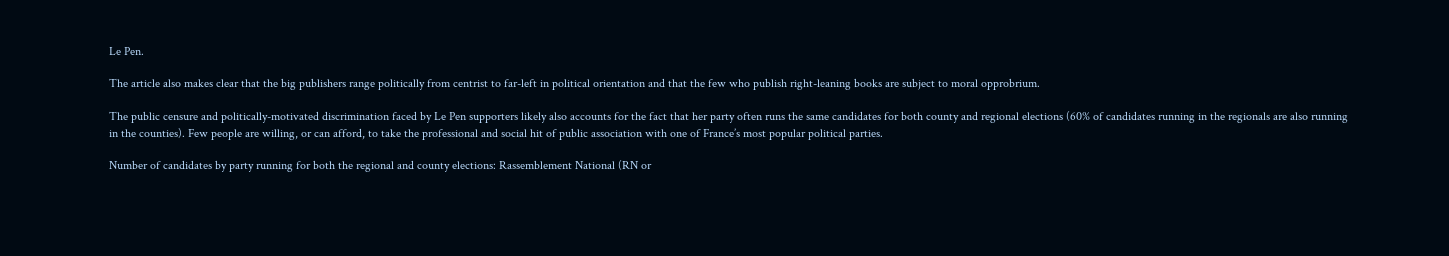Le Pen.

The article also makes clear that the big publishers range politically from centrist to far-left in political orientation and that the few who publish right-leaning books are subject to moral opprobrium.

The public censure and politically-motivated discrimination faced by Le Pen supporters likely also accounts for the fact that her party often runs the same candidates for both county and regional elections (60% of candidates running in the regionals are also running in the counties). Few people are willing, or can afford, to take the professional and social hit of public association with one of France’s most popular political parties.

Number of candidates by party running for both the regional and county elections: Rassemblement National (RN or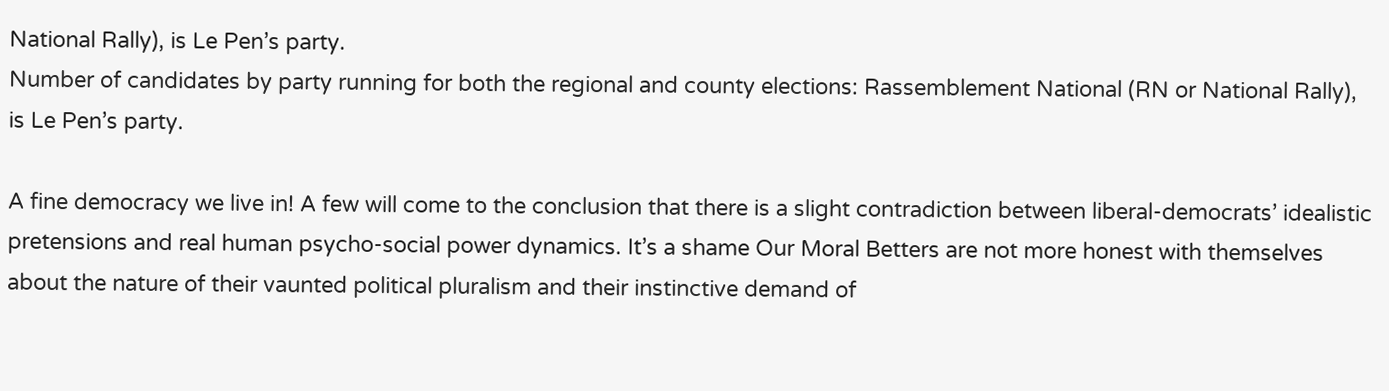National Rally), is Le Pen’s party.
Number of candidates by party running for both the regional and county elections: Rassemblement National (RN or National Rally), is Le Pen’s party.

A fine democracy we live in! A few will come to the conclusion that there is a slight contradiction between liberal-democrats’ idealistic pretensions and real human psycho-social power dynamics. It’s a shame Our Moral Betters are not more honest with themselves about the nature of their vaunted political pluralism and their instinctive demand of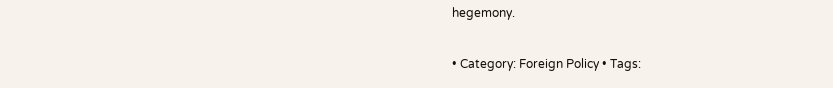hegemony.

• Category: Foreign Policy • Tags: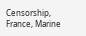Censorship, France, Marine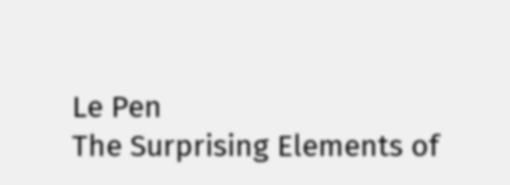Le Pen
The Surprising Elements of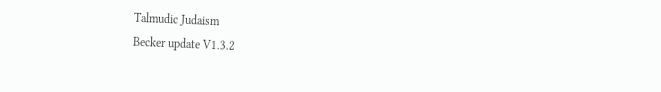Talmudic Judaism
Becker update V1.3.2